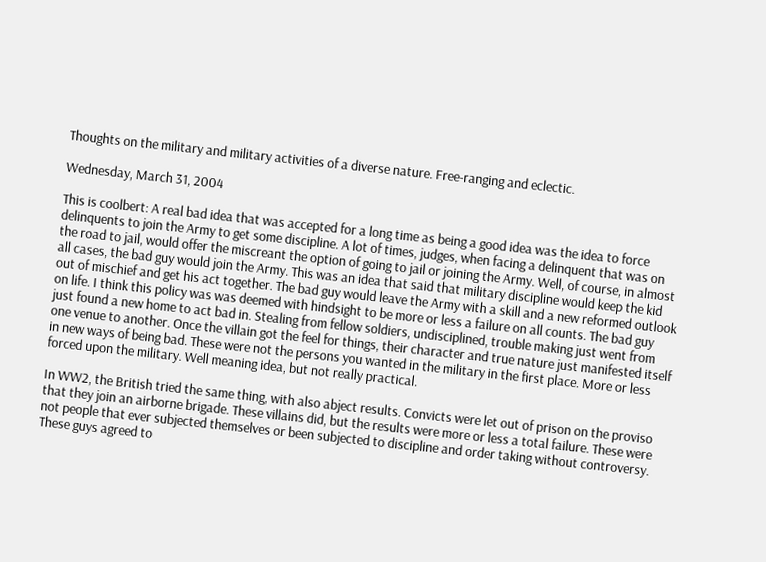Thoughts on the military and military activities of a diverse nature. Free-ranging and eclectic.

Wednesday, March 31, 2004

This is coolbert: A real bad idea that was accepted for a long time as being a good idea was the idea to force delinquents to join the Army to get some discipline. A lot of times, judges, when facing a delinquent that was on the road to jail, would offer the miscreant the option of going to jail or joining the Army. Well, of course, in almost all cases, the bad guy would join the Army. This was an idea that said that military discipline would keep the kid out of mischief and get his act together. The bad guy would leave the Army with a skill and a new reformed outlook on life. I think this policy was was deemed with hindsight to be more or less a failure on all counts. The bad guy just found a new home to act bad in. Stealing from fellow soldiers, undisciplined, trouble making just went from one venue to another. Once the villain got the feel for things, their character and true nature just manifested itself in new ways of being bad. These were not the persons you wanted in the military in the first place. More or less forced upon the military. Well meaning idea, but not really practical.

In WW2, the British tried the same thing, with also abject results. Convicts were let out of prison on the proviso that they join an airborne brigade. These villains did, but the results were more or less a total failure. These were not people that ever subjected themselves or been subjected to discipline and order taking without controversy. These guys agreed to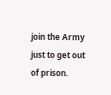join the Army just to get out of prison.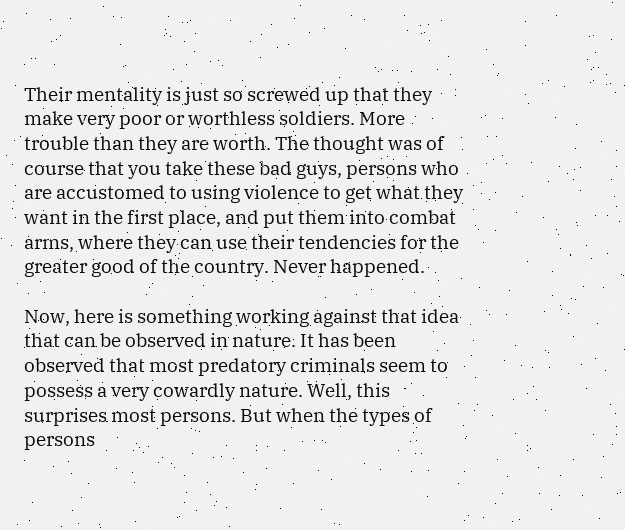Their mentality is just so screwed up that they make very poor or worthless soldiers. More trouble than they are worth. The thought was of course that you take these bad guys, persons who are accustomed to using violence to get what they want in the first place, and put them into combat arms, where they can use their tendencies for the greater good of the country. Never happened.

Now, here is something working against that idea that can be observed in nature. It has been observed that most predatory criminals seem to possess a very cowardly nature. Well, this surprises most persons. But when the types of persons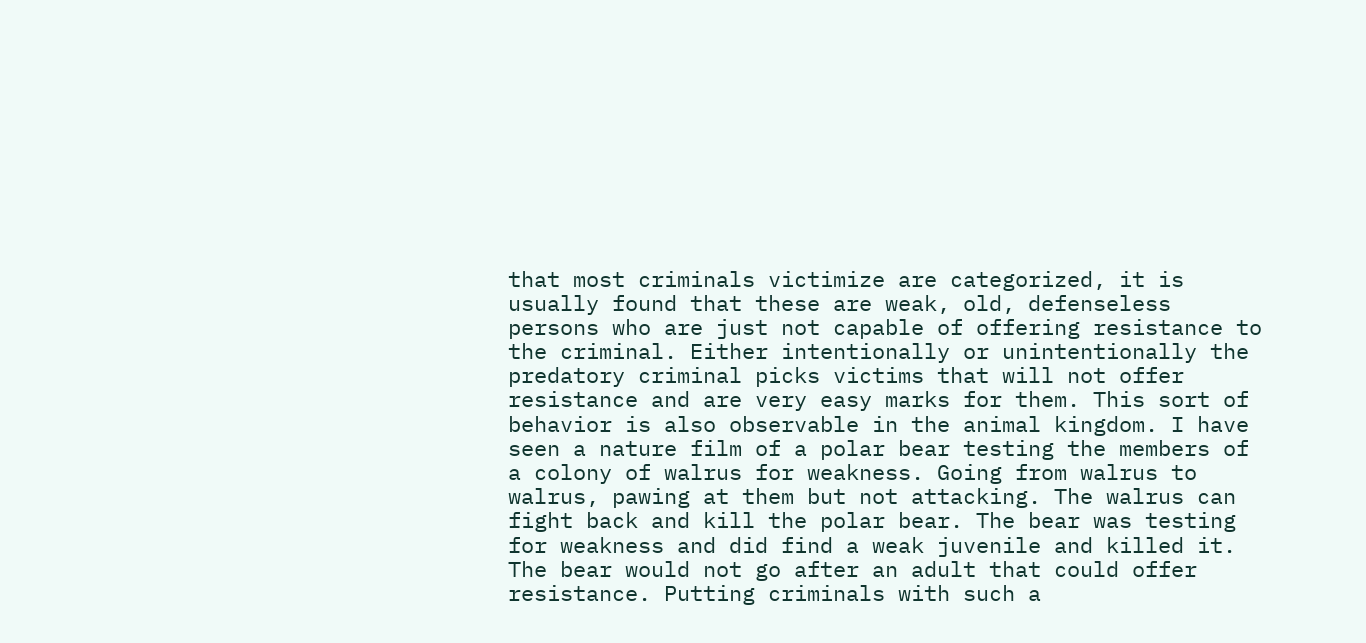that most criminals victimize are categorized, it is usually found that these are weak, old, defenseless persons who are just not capable of offering resistance to the criminal. Either intentionally or unintentionally the predatory criminal picks victims that will not offer resistance and are very easy marks for them. This sort of behavior is also observable in the animal kingdom. I have seen a nature film of a polar bear testing the members of a colony of walrus for weakness. Going from walrus to walrus, pawing at them but not attacking. The walrus can fight back and kill the polar bear. The bear was testing for weakness and did find a weak juvenile and killed it. The bear would not go after an adult that could offer resistance. Putting criminals with such a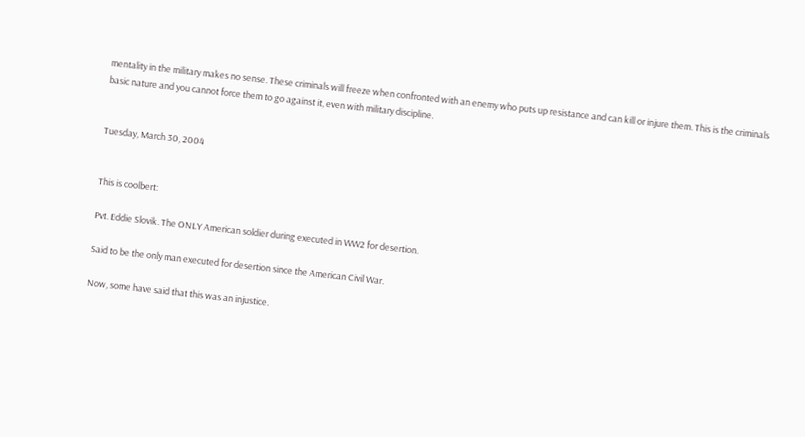mentality in the military makes no sense. These criminals will freeze when confronted with an enemy who puts up resistance and can kill or injure them. This is the criminals basic nature and you cannot force them to go against it, even with military discipline.


Tuesday, March 30, 2004


This is coolbert:

Pvt. Eddie Slovik. The ONLY American soldier during executed in WW2 for desertion.

Said to be the only man executed for desertion since the American Civil War.

Now, some have said that this was an injustice.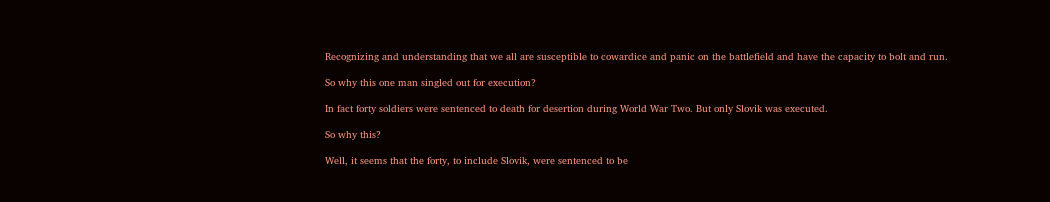Recognizing and understanding that we all are susceptible to cowardice and panic on the battlefield and have the capacity to bolt and run.

So why this one man singled out for execution?

In fact forty soldiers were sentenced to death for desertion during World War Two. But only Slovik was executed.

So why this?

Well, it seems that the forty, to include Slovik, were sentenced to be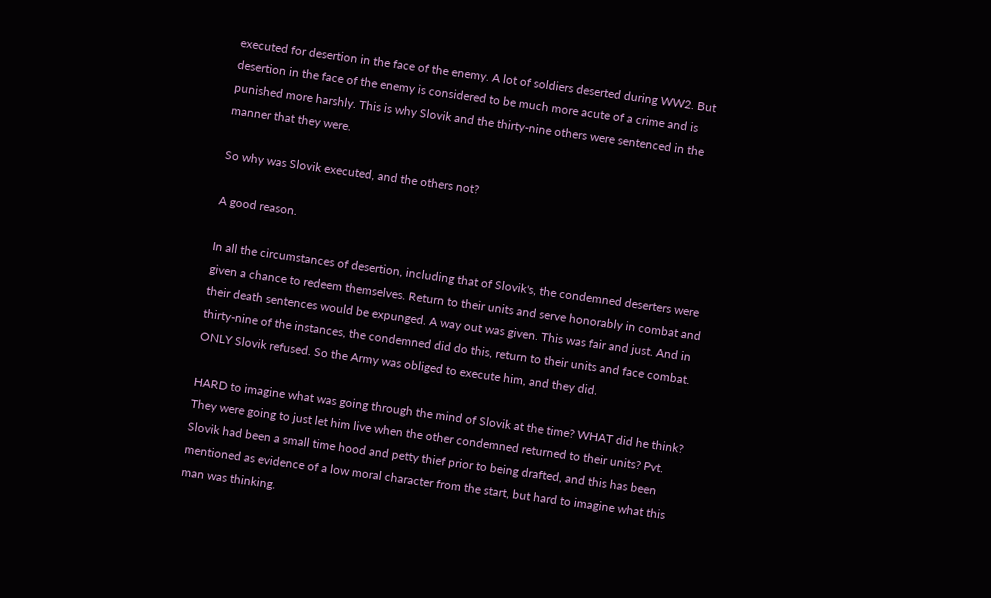executed for desertion in the face of the enemy. A lot of soldiers deserted during WW2. But desertion in the face of the enemy is considered to be much more acute of a crime and is punished more harshly. This is why Slovik and the thirty-nine others were sentenced in the manner that they were.

So why was Slovik executed, and the others not?

A good reason.

In all the circumstances of desertion, including that of Slovik's, the condemned deserters were given a chance to redeem themselves. Return to their units and serve honorably in combat and their death sentences would be expunged. A way out was given. This was fair and just. And in thirty-nine of the instances, the condemned did do this, return to their units and face combat. ONLY Slovik refused. So the Army was obliged to execute him, and they did.

HARD to imagine what was going through the mind of Slovik at the time? WHAT did he think? They were going to just let him live when the other condemned returned to their units? Pvt. Slovik had been a small time hood and petty thief prior to being drafted, and this has been mentioned as evidence of a low moral character from the start, but hard to imagine what this man was thinking.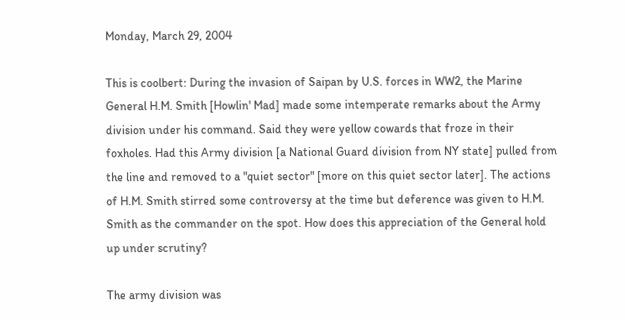Monday, March 29, 2004

This is coolbert: During the invasion of Saipan by U.S. forces in WW2, the Marine General H.M. Smith [Howlin' Mad] made some intemperate remarks about the Army division under his command. Said they were yellow cowards that froze in their foxholes. Had this Army division [a National Guard division from NY state] pulled from the line and removed to a "quiet sector" [more on this quiet sector later]. The actions of H.M. Smith stirred some controversy at the time but deference was given to H.M. Smith as the commander on the spot. How does this appreciation of the General hold up under scrutiny?

The army division was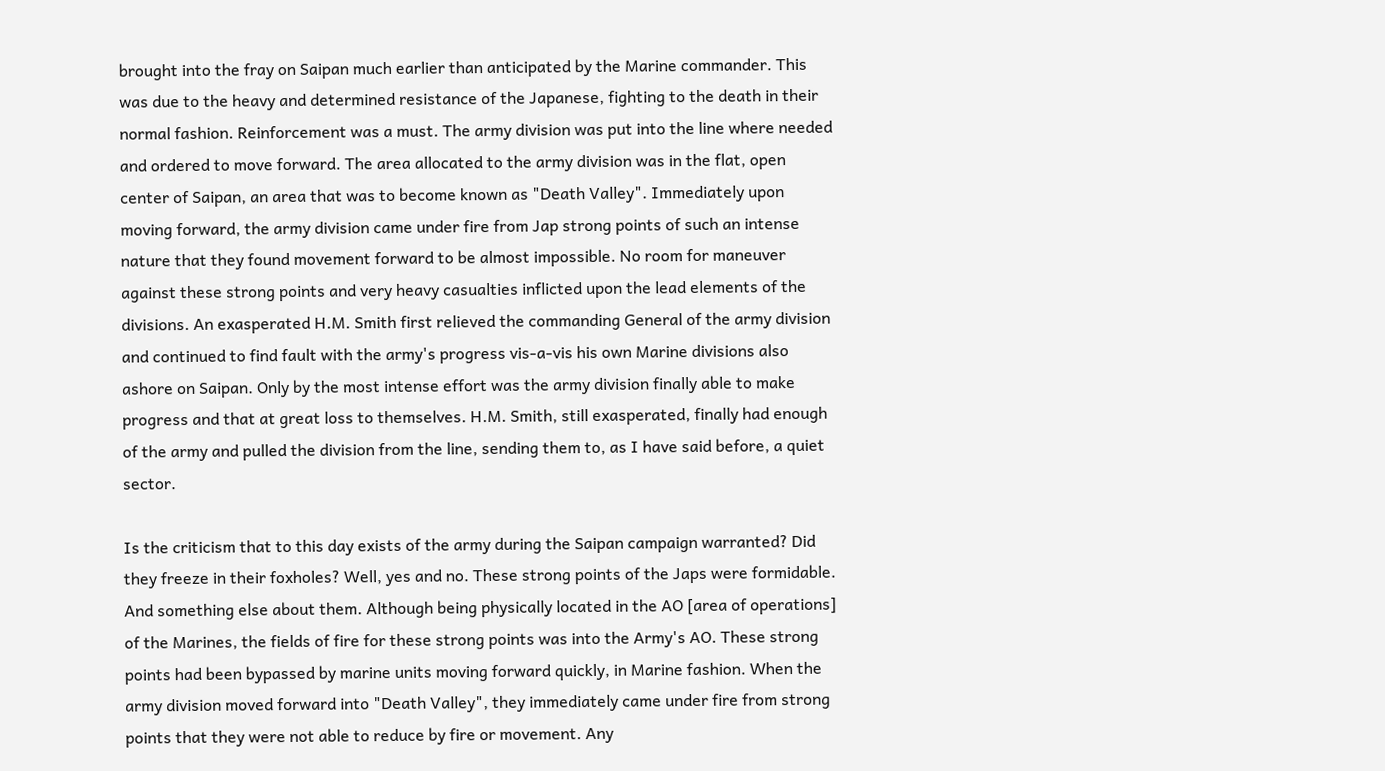brought into the fray on Saipan much earlier than anticipated by the Marine commander. This was due to the heavy and determined resistance of the Japanese, fighting to the death in their normal fashion. Reinforcement was a must. The army division was put into the line where needed and ordered to move forward. The area allocated to the army division was in the flat, open center of Saipan, an area that was to become known as "Death Valley". Immediately upon moving forward, the army division came under fire from Jap strong points of such an intense nature that they found movement forward to be almost impossible. No room for maneuver against these strong points and very heavy casualties inflicted upon the lead elements of the divisions. An exasperated H.M. Smith first relieved the commanding General of the army division and continued to find fault with the army's progress vis-a-vis his own Marine divisions also ashore on Saipan. Only by the most intense effort was the army division finally able to make progress and that at great loss to themselves. H.M. Smith, still exasperated, finally had enough of the army and pulled the division from the line, sending them to, as I have said before, a quiet sector.

Is the criticism that to this day exists of the army during the Saipan campaign warranted? Did they freeze in their foxholes? Well, yes and no. These strong points of the Japs were formidable. And something else about them. Although being physically located in the AO [area of operations] of the Marines, the fields of fire for these strong points was into the Army's AO. These strong points had been bypassed by marine units moving forward quickly, in Marine fashion. When the army division moved forward into "Death Valley", they immediately came under fire from strong points that they were not able to reduce by fire or movement. Any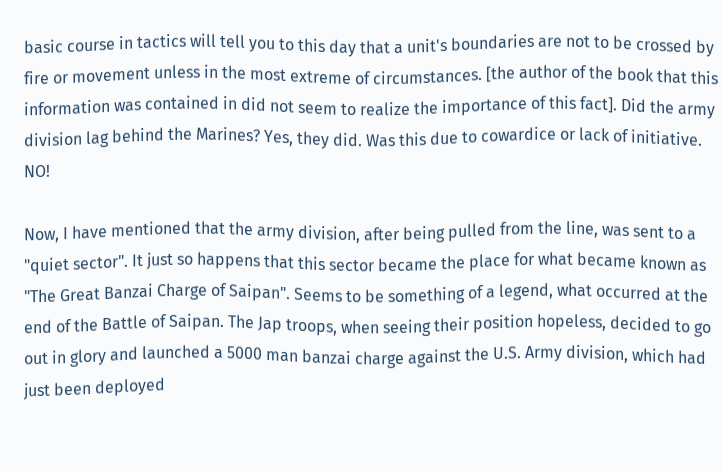basic course in tactics will tell you to this day that a unit's boundaries are not to be crossed by fire or movement unless in the most extreme of circumstances. [the author of the book that this information was contained in did not seem to realize the importance of this fact]. Did the army division lag behind the Marines? Yes, they did. Was this due to cowardice or lack of initiative. NO!

Now, I have mentioned that the army division, after being pulled from the line, was sent to a "quiet sector". It just so happens that this sector became the place for what became known as "The Great Banzai Charge of Saipan". Seems to be something of a legend, what occurred at the end of the Battle of Saipan. The Jap troops, when seeing their position hopeless, decided to go out in glory and launched a 5000 man banzai charge against the U.S. Army division, which had just been deployed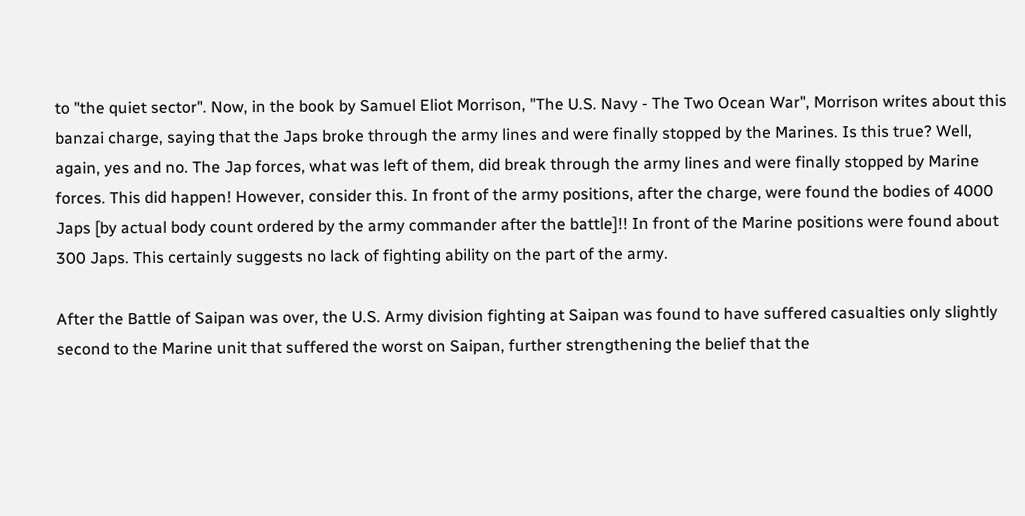to "the quiet sector". Now, in the book by Samuel Eliot Morrison, "The U.S. Navy - The Two Ocean War", Morrison writes about this banzai charge, saying that the Japs broke through the army lines and were finally stopped by the Marines. Is this true? Well, again, yes and no. The Jap forces, what was left of them, did break through the army lines and were finally stopped by Marine forces. This did happen! However, consider this. In front of the army positions, after the charge, were found the bodies of 4000 Japs [by actual body count ordered by the army commander after the battle]!! In front of the Marine positions were found about 300 Japs. This certainly suggests no lack of fighting ability on the part of the army.

After the Battle of Saipan was over, the U.S. Army division fighting at Saipan was found to have suffered casualties only slightly second to the Marine unit that suffered the worst on Saipan, further strengthening the belief that the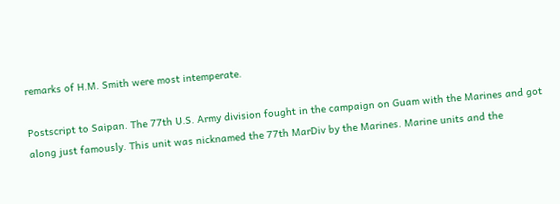remarks of H.M. Smith were most intemperate.

Postscript to Saipan. The 77th U.S. Army division fought in the campaign on Guam with the Marines and got along just famously. This unit was nicknamed the 77th MarDiv by the Marines. Marine units and the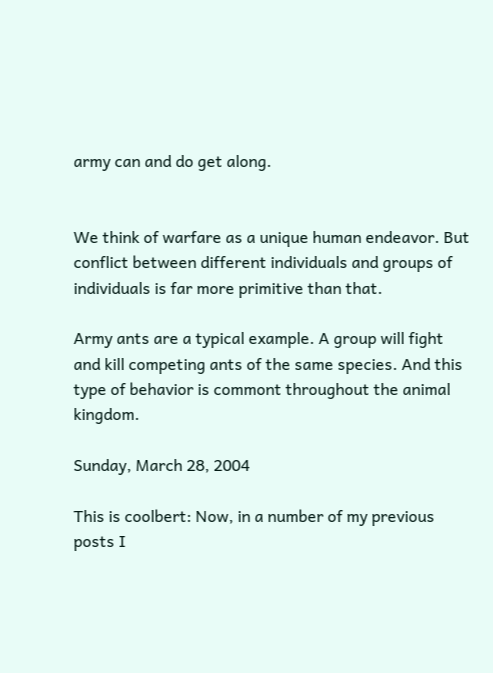army can and do get along.


We think of warfare as a unique human endeavor. But conflict between different individuals and groups of individuals is far more primitive than that.

Army ants are a typical example. A group will fight and kill competing ants of the same species. And this type of behavior is commont throughout the animal kingdom.

Sunday, March 28, 2004

This is coolbert: Now, in a number of my previous posts I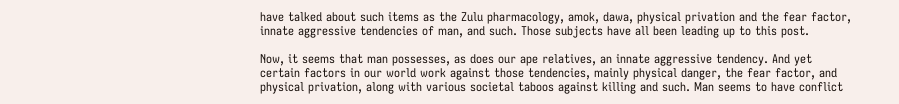have talked about such items as the Zulu pharmacology, amok, dawa, physical privation and the fear factor, innate aggressive tendencies of man, and such. Those subjects have all been leading up to this post.

Now, it seems that man possesses, as does our ape relatives, an innate aggressive tendency. And yet certain factors in our world work against those tendencies, mainly physical danger, the fear factor, and physical privation, along with various societal taboos against killing and such. Man seems to have conflict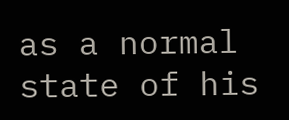as a normal state of his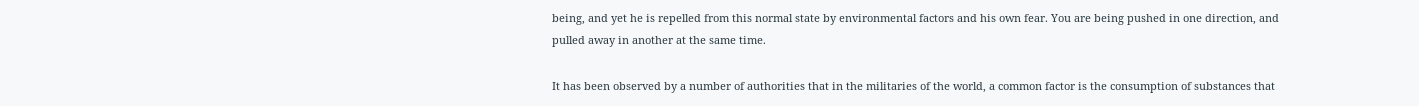being, and yet he is repelled from this normal state by environmental factors and his own fear. You are being pushed in one direction, and pulled away in another at the same time.

It has been observed by a number of authorities that in the militaries of the world, a common factor is the consumption of substances that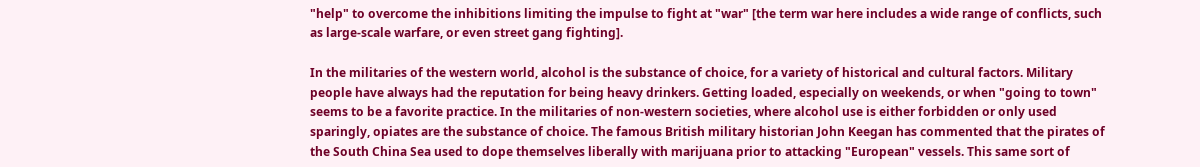"help" to overcome the inhibitions limiting the impulse to fight at "war" [the term war here includes a wide range of conflicts, such as large-scale warfare, or even street gang fighting].

In the militaries of the western world, alcohol is the substance of choice, for a variety of historical and cultural factors. Military people have always had the reputation for being heavy drinkers. Getting loaded, especially on weekends, or when "going to town" seems to be a favorite practice. In the militaries of non-western societies, where alcohol use is either forbidden or only used sparingly, opiates are the substance of choice. The famous British military historian John Keegan has commented that the pirates of the South China Sea used to dope themselves liberally with marijuana prior to attacking "European" vessels. This same sort of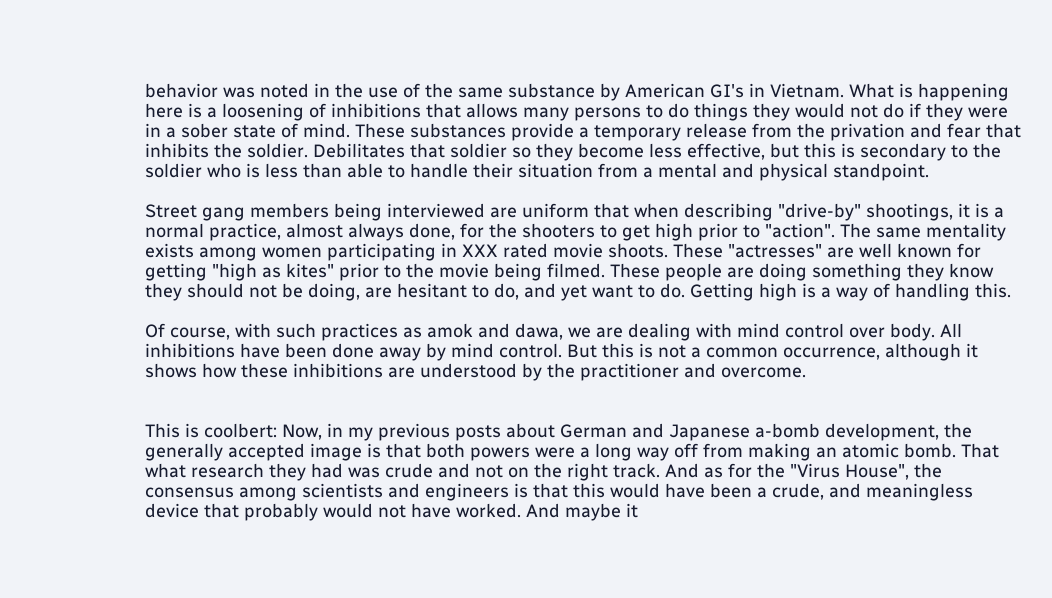behavior was noted in the use of the same substance by American GI's in Vietnam. What is happening here is a loosening of inhibitions that allows many persons to do things they would not do if they were in a sober state of mind. These substances provide a temporary release from the privation and fear that inhibits the soldier. Debilitates that soldier so they become less effective, but this is secondary to the soldier who is less than able to handle their situation from a mental and physical standpoint.

Street gang members being interviewed are uniform that when describing "drive-by" shootings, it is a normal practice, almost always done, for the shooters to get high prior to "action". The same mentality exists among women participating in XXX rated movie shoots. These "actresses" are well known for getting "high as kites" prior to the movie being filmed. These people are doing something they know they should not be doing, are hesitant to do, and yet want to do. Getting high is a way of handling this.

Of course, with such practices as amok and dawa, we are dealing with mind control over body. All inhibitions have been done away by mind control. But this is not a common occurrence, although it shows how these inhibitions are understood by the practitioner and overcome.


This is coolbert: Now, in my previous posts about German and Japanese a-bomb development, the generally accepted image is that both powers were a long way off from making an atomic bomb. That what research they had was crude and not on the right track. And as for the "Virus House", the consensus among scientists and engineers is that this would have been a crude, and meaningless device that probably would not have worked. And maybe it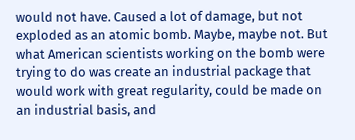would not have. Caused a lot of damage, but not exploded as an atomic bomb. Maybe, maybe not. But what American scientists working on the bomb were trying to do was create an industrial package that would work with great regularity, could be made on an industrial basis, and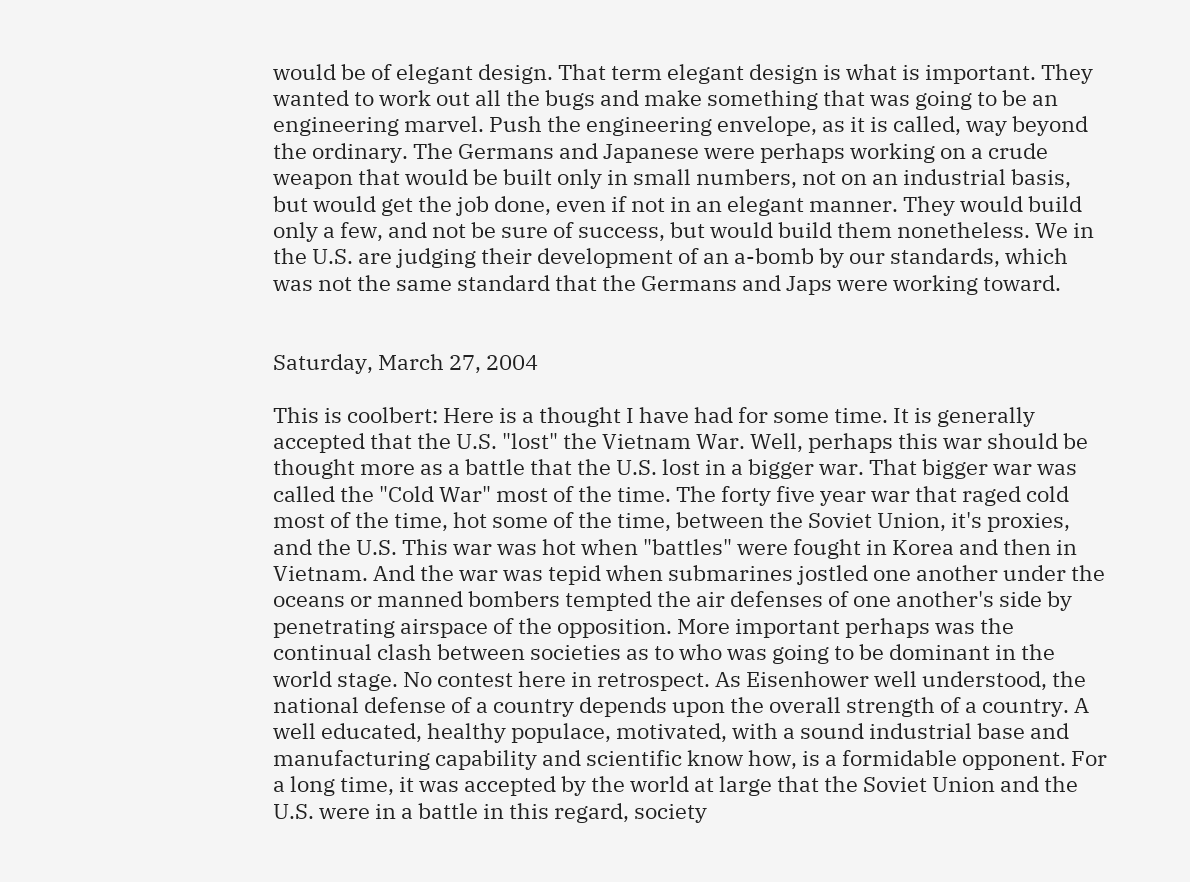would be of elegant design. That term elegant design is what is important. They wanted to work out all the bugs and make something that was going to be an engineering marvel. Push the engineering envelope, as it is called, way beyond the ordinary. The Germans and Japanese were perhaps working on a crude weapon that would be built only in small numbers, not on an industrial basis, but would get the job done, even if not in an elegant manner. They would build only a few, and not be sure of success, but would build them nonetheless. We in the U.S. are judging their development of an a-bomb by our standards, which was not the same standard that the Germans and Japs were working toward.


Saturday, March 27, 2004

This is coolbert: Here is a thought I have had for some time. It is generally accepted that the U.S. "lost" the Vietnam War. Well, perhaps this war should be thought more as a battle that the U.S. lost in a bigger war. That bigger war was called the "Cold War" most of the time. The forty five year war that raged cold most of the time, hot some of the time, between the Soviet Union, it's proxies, and the U.S. This war was hot when "battles" were fought in Korea and then in Vietnam. And the war was tepid when submarines jostled one another under the oceans or manned bombers tempted the air defenses of one another's side by penetrating airspace of the opposition. More important perhaps was the continual clash between societies as to who was going to be dominant in the world stage. No contest here in retrospect. As Eisenhower well understood, the national defense of a country depends upon the overall strength of a country. A well educated, healthy populace, motivated, with a sound industrial base and manufacturing capability and scientific know how, is a formidable opponent. For a long time, it was accepted by the world at large that the Soviet Union and the U.S. were in a battle in this regard, society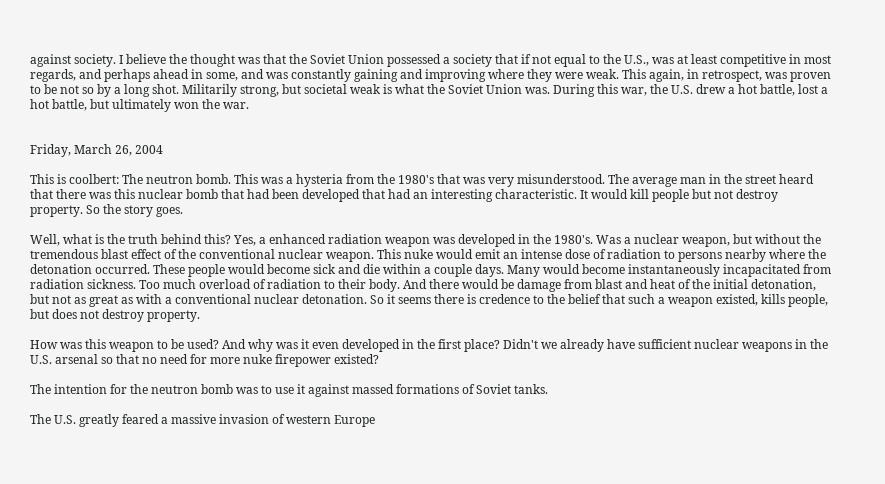against society. I believe the thought was that the Soviet Union possessed a society that if not equal to the U.S., was at least competitive in most regards, and perhaps ahead in some, and was constantly gaining and improving where they were weak. This again, in retrospect, was proven to be not so by a long shot. Militarily strong, but societal weak is what the Soviet Union was. During this war, the U.S. drew a hot battle, lost a hot battle, but ultimately won the war.


Friday, March 26, 2004

This is coolbert: The neutron bomb. This was a hysteria from the 1980's that was very misunderstood. The average man in the street heard that there was this nuclear bomb that had been developed that had an interesting characteristic. It would kill people but not destroy property. So the story goes.

Well, what is the truth behind this? Yes, a enhanced radiation weapon was developed in the 1980's. Was a nuclear weapon, but without the tremendous blast effect of the conventional nuclear weapon. This nuke would emit an intense dose of radiation to persons nearby where the detonation occurred. These people would become sick and die within a couple days. Many would become instantaneously incapacitated from radiation sickness. Too much overload of radiation to their body. And there would be damage from blast and heat of the initial detonation, but not as great as with a conventional nuclear detonation. So it seems there is credence to the belief that such a weapon existed, kills people, but does not destroy property.

How was this weapon to be used? And why was it even developed in the first place? Didn't we already have sufficient nuclear weapons in the U.S. arsenal so that no need for more nuke firepower existed?

The intention for the neutron bomb was to use it against massed formations of Soviet tanks.

The U.S. greatly feared a massive invasion of western Europe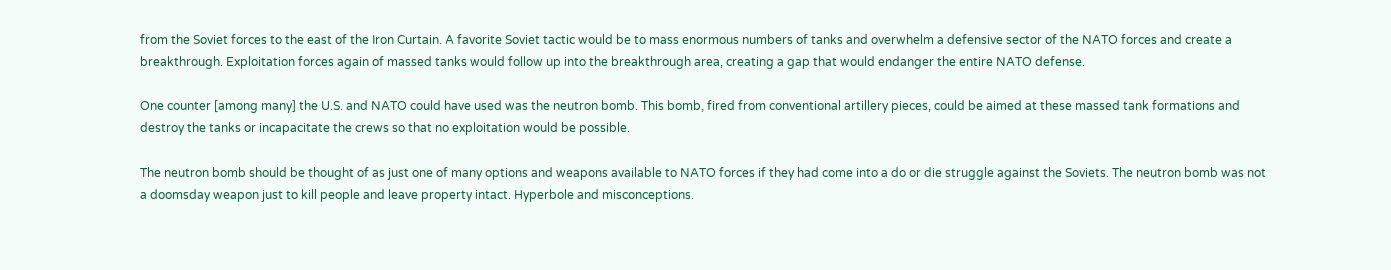from the Soviet forces to the east of the Iron Curtain. A favorite Soviet tactic would be to mass enormous numbers of tanks and overwhelm a defensive sector of the NATO forces and create a breakthrough. Exploitation forces again of massed tanks would follow up into the breakthrough area, creating a gap that would endanger the entire NATO defense.

One counter [among many] the U.S. and NATO could have used was the neutron bomb. This bomb, fired from conventional artillery pieces, could be aimed at these massed tank formations and destroy the tanks or incapacitate the crews so that no exploitation would be possible.

The neutron bomb should be thought of as just one of many options and weapons available to NATO forces if they had come into a do or die struggle against the Soviets. The neutron bomb was not a doomsday weapon just to kill people and leave property intact. Hyperbole and misconceptions.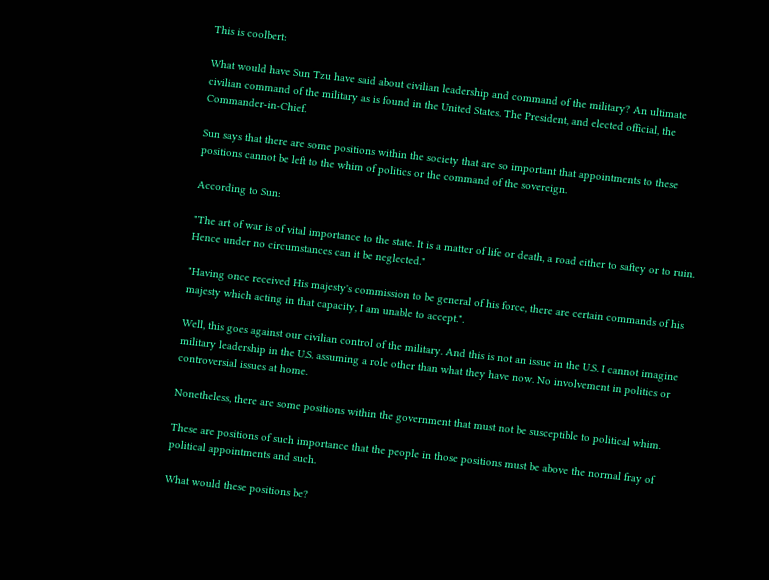This is coolbert:

What would have Sun Tzu have said about civilian leadership and command of the military? An ultimate civilian command of the military as is found in the United States. The President, and elected official, the Commander-in-Chief.

Sun says that there are some positions within the society that are so important that appointments to these positions cannot be left to the whim of politics or the command of the sovereign.

According to Sun:

"The art of war is of vital importance to the state. It is a matter of life or death, a road either to saftey or to ruin. Hence under no circumstances can it be neglected."

"Having once received His majesty's commission to be general of his force, there are certain commands of his majesty which acting in that capacity, I am unable to accept.".

Well, this goes against our civilian control of the military. And this is not an issue in the U.S. I cannot imagine military leadership in the U.S. assuming a role other than what they have now. No involvement in politics or controversial issues at home.

Nonetheless, there are some positions within the government that must not be susceptible to political whim.

These are positions of such importance that the people in those positions must be above the normal fray of political appointments and such.

What would these positions be?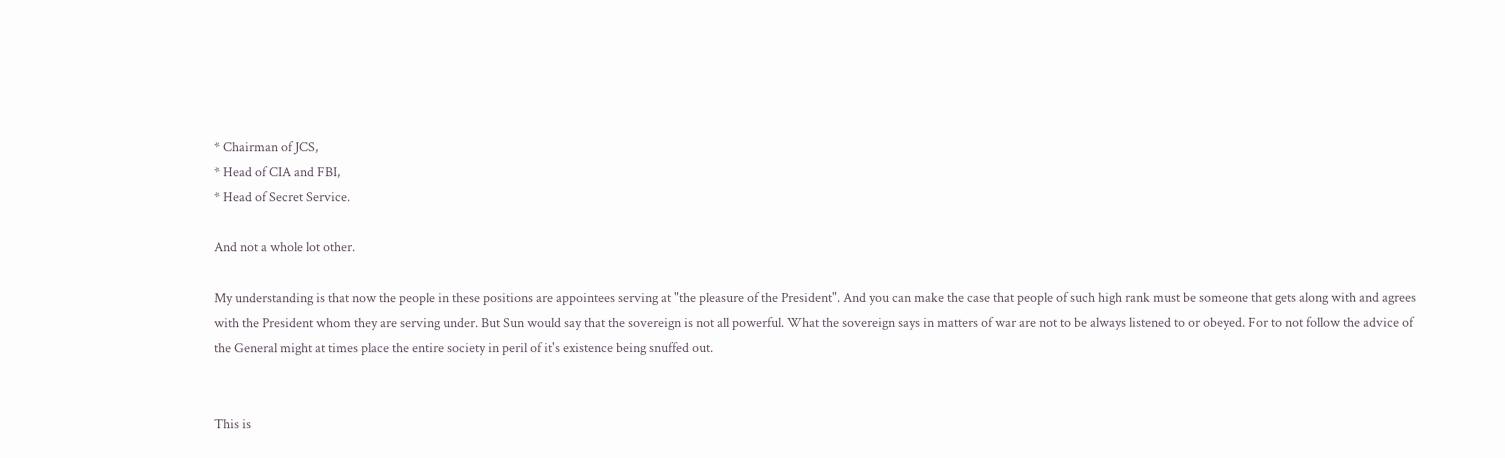* Chairman of JCS,
* Head of CIA and FBI,
* Head of Secret Service.

And not a whole lot other.

My understanding is that now the people in these positions are appointees serving at "the pleasure of the President". And you can make the case that people of such high rank must be someone that gets along with and agrees with the President whom they are serving under. But Sun would say that the sovereign is not all powerful. What the sovereign says in matters of war are not to be always listened to or obeyed. For to not follow the advice of the General might at times place the entire society in peril of it's existence being snuffed out.


This is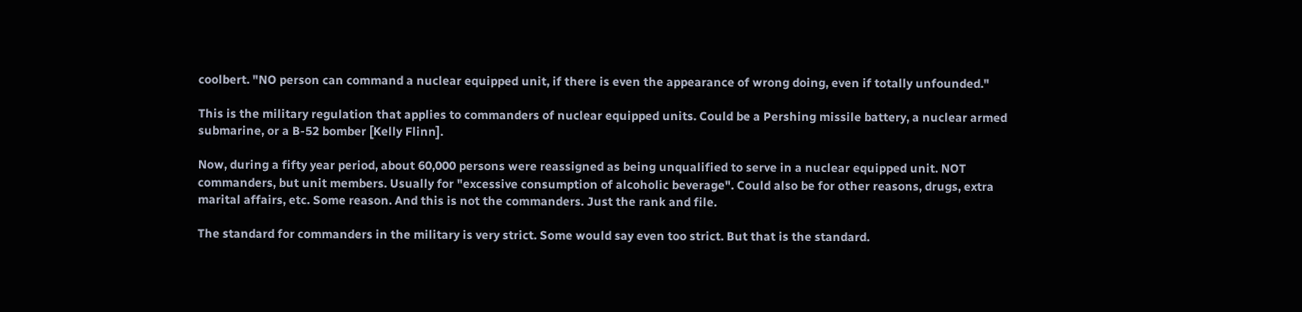coolbert. "NO person can command a nuclear equipped unit, if there is even the appearance of wrong doing, even if totally unfounded."

This is the military regulation that applies to commanders of nuclear equipped units. Could be a Pershing missile battery, a nuclear armed submarine, or a B-52 bomber [Kelly Flinn].

Now, during a fifty year period, about 60,000 persons were reassigned as being unqualified to serve in a nuclear equipped unit. NOT commanders, but unit members. Usually for "excessive consumption of alcoholic beverage". Could also be for other reasons, drugs, extra marital affairs, etc. Some reason. And this is not the commanders. Just the rank and file.

The standard for commanders in the military is very strict. Some would say even too strict. But that is the standard.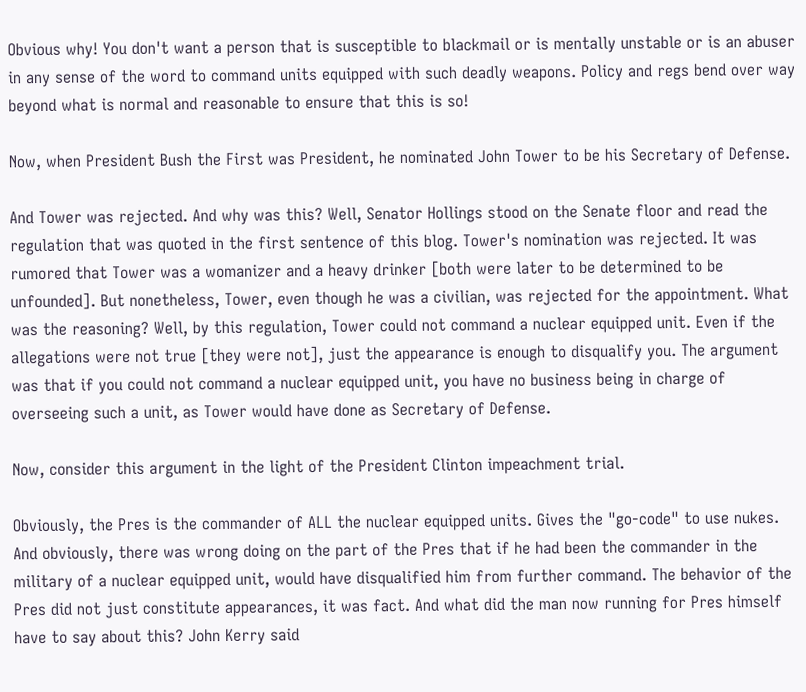Obvious why! You don't want a person that is susceptible to blackmail or is mentally unstable or is an abuser in any sense of the word to command units equipped with such deadly weapons. Policy and regs bend over way beyond what is normal and reasonable to ensure that this is so!

Now, when President Bush the First was President, he nominated John Tower to be his Secretary of Defense.

And Tower was rejected. And why was this? Well, Senator Hollings stood on the Senate floor and read the regulation that was quoted in the first sentence of this blog. Tower's nomination was rejected. It was rumored that Tower was a womanizer and a heavy drinker [both were later to be determined to be unfounded]. But nonetheless, Tower, even though he was a civilian, was rejected for the appointment. What was the reasoning? Well, by this regulation, Tower could not command a nuclear equipped unit. Even if the allegations were not true [they were not], just the appearance is enough to disqualify you. The argument was that if you could not command a nuclear equipped unit, you have no business being in charge of overseeing such a unit, as Tower would have done as Secretary of Defense.

Now, consider this argument in the light of the President Clinton impeachment trial.

Obviously, the Pres is the commander of ALL the nuclear equipped units. Gives the "go-code" to use nukes. And obviously, there was wrong doing on the part of the Pres that if he had been the commander in the military of a nuclear equipped unit, would have disqualified him from further command. The behavior of the Pres did not just constitute appearances, it was fact. And what did the man now running for Pres himself have to say about this? John Kerry said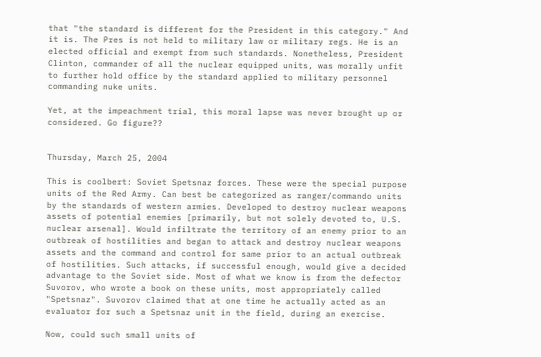that "the standard is different for the President in this category." And it is. The Pres is not held to military law or military regs. He is an elected official and exempt from such standards. Nonetheless, President Clinton, commander of all the nuclear equipped units, was morally unfit to further hold office by the standard applied to military personnel commanding nuke units.

Yet, at the impeachment trial, this moral lapse was never brought up or considered. Go figure??


Thursday, March 25, 2004

This is coolbert: Soviet Spetsnaz forces. These were the special purpose units of the Red Army. Can best be categorized as ranger/commando units by the standards of western armies. Developed to destroy nuclear weapons assets of potential enemies [primarily, but not solely devoted to, U.S. nuclear arsenal]. Would infiltrate the territory of an enemy prior to an outbreak of hostilities and began to attack and destroy nuclear weapons assets and the command and control for same prior to an actual outbreak of hostilities. Such attacks, if successful enough, would give a decided advantage to the Soviet side. Most of what we know is from the defector Suvorov, who wrote a book on these units, most appropriately called "Spetsnaz". Suvorov claimed that at one time he actually acted as an evaluator for such a Spetsnaz unit in the field, during an exercise.

Now, could such small units of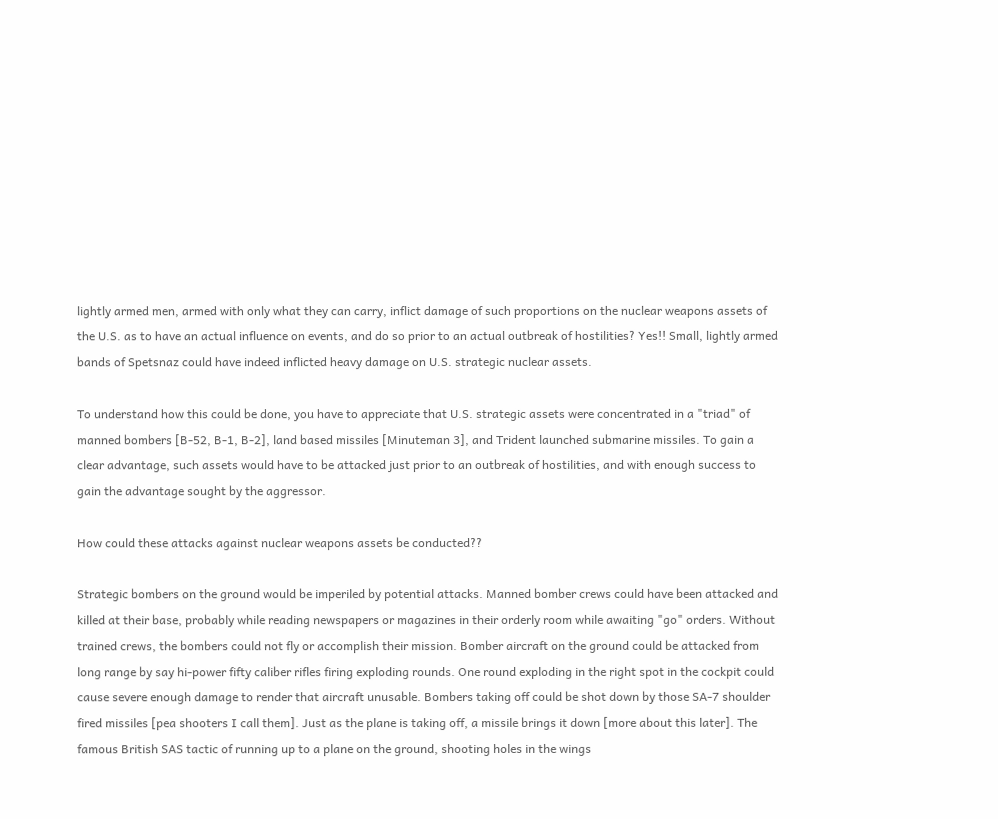lightly armed men, armed with only what they can carry, inflict damage of such proportions on the nuclear weapons assets of the U.S. as to have an actual influence on events, and do so prior to an actual outbreak of hostilities? Yes!! Small, lightly armed bands of Spetsnaz could have indeed inflicted heavy damage on U.S. strategic nuclear assets.

To understand how this could be done, you have to appreciate that U.S. strategic assets were concentrated in a "triad" of manned bombers [B-52, B-1, B-2], land based missiles [Minuteman 3], and Trident launched submarine missiles. To gain a clear advantage, such assets would have to be attacked just prior to an outbreak of hostilities, and with enough success to gain the advantage sought by the aggressor.

How could these attacks against nuclear weapons assets be conducted??

Strategic bombers on the ground would be imperiled by potential attacks. Manned bomber crews could have been attacked and killed at their base, probably while reading newspapers or magazines in their orderly room while awaiting "go" orders. Without trained crews, the bombers could not fly or accomplish their mission. Bomber aircraft on the ground could be attacked from long range by say hi-power fifty caliber rifles firing exploding rounds. One round exploding in the right spot in the cockpit could cause severe enough damage to render that aircraft unusable. Bombers taking off could be shot down by those SA-7 shoulder fired missiles [pea shooters I call them]. Just as the plane is taking off, a missile brings it down [more about this later]. The famous British SAS tactic of running up to a plane on the ground, shooting holes in the wings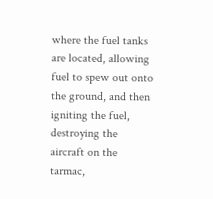where the fuel tanks are located, allowing fuel to spew out onto the ground, and then igniting the fuel, destroying the aircraft on the tarmac,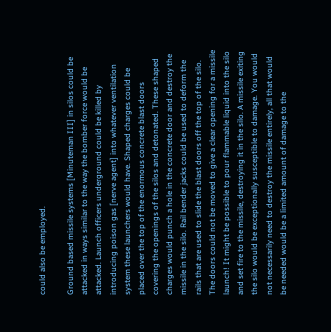could also be employed.

Ground based missile systems [Minuteman III] in silos could be attacked in ways similar to the way the bomber force would be attacked. Launch officers underground could be killed by introducing poison gas [nerve agent] into whatever ventilation system these launchers would have. Shaped charges could be placed over the top of the enormous concrete blast doors covering the openings of the silos and detonated. These shaped charges would punch a hole in the concrete door and destroy the missile in the silo. Rail bender jacks could be used to deform the rails that are used to slide the blast doors off the top of the silo. The doors could not be moved to give a clear opening for a missile launch! It might be possible to pour flammable liquid into the silo and set fire to the missile, destroying it in the silo. A missile exiting the silo would be exceptionally susceptible to damage. You would not necessarily need to destroy the missile entirely, all that would be needed would be a limited amount of damage to the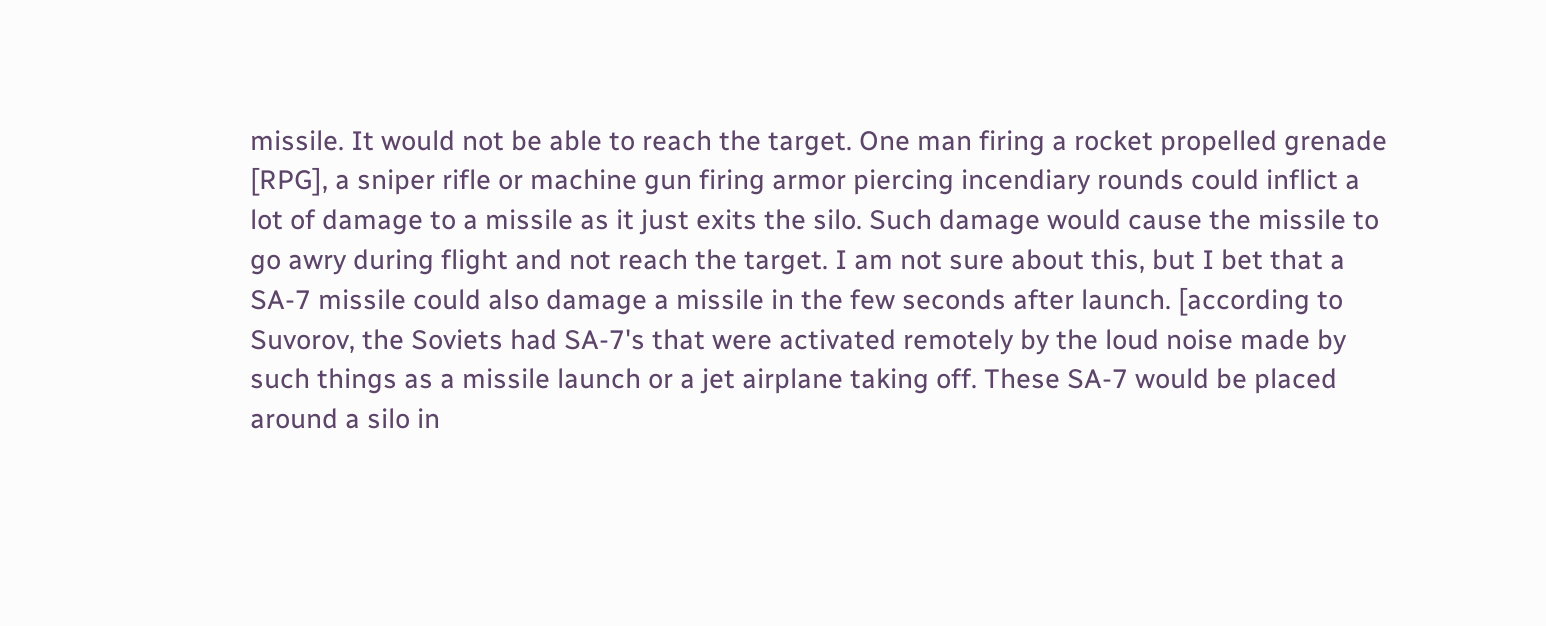missile. It would not be able to reach the target. One man firing a rocket propelled grenade [RPG], a sniper rifle or machine gun firing armor piercing incendiary rounds could inflict a lot of damage to a missile as it just exits the silo. Such damage would cause the missile to go awry during flight and not reach the target. I am not sure about this, but I bet that a SA-7 missile could also damage a missile in the few seconds after launch. [according to Suvorov, the Soviets had SA-7's that were activated remotely by the loud noise made by such things as a missile launch or a jet airplane taking off. These SA-7 would be placed around a silo in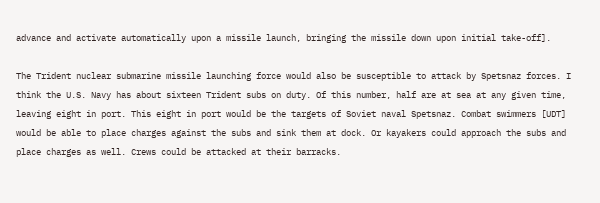advance and activate automatically upon a missile launch, bringing the missile down upon initial take-off].

The Trident nuclear submarine missile launching force would also be susceptible to attack by Spetsnaz forces. I think the U.S. Navy has about sixteen Trident subs on duty. Of this number, half are at sea at any given time, leaving eight in port. This eight in port would be the targets of Soviet naval Spetsnaz. Combat swimmers [UDT] would be able to place charges against the subs and sink them at dock. Or kayakers could approach the subs and place charges as well. Crews could be attacked at their barracks.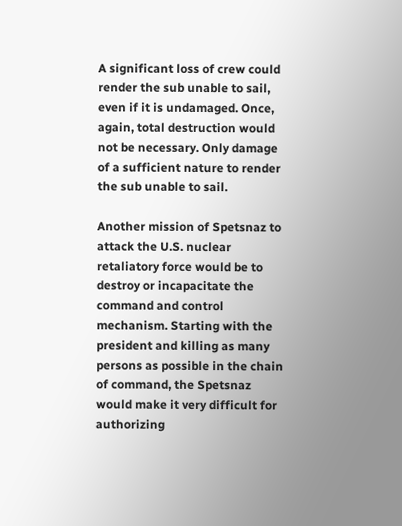A significant loss of crew could render the sub unable to sail, even if it is undamaged. Once, again, total destruction would not be necessary. Only damage of a sufficient nature to render the sub unable to sail.

Another mission of Spetsnaz to attack the U.S. nuclear retaliatory force would be to destroy or incapacitate the command and control mechanism. Starting with the president and killing as many persons as possible in the chain of command, the Spetsnaz would make it very difficult for authorizing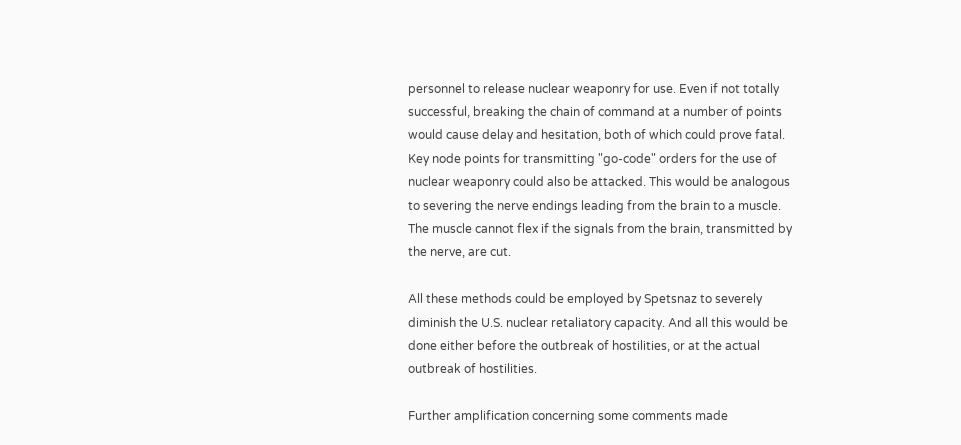personnel to release nuclear weaponry for use. Even if not totally successful, breaking the chain of command at a number of points would cause delay and hesitation, both of which could prove fatal. Key node points for transmitting "go-code" orders for the use of nuclear weaponry could also be attacked. This would be analogous to severing the nerve endings leading from the brain to a muscle. The muscle cannot flex if the signals from the brain, transmitted by the nerve, are cut.

All these methods could be employed by Spetsnaz to severely diminish the U.S. nuclear retaliatory capacity. And all this would be done either before the outbreak of hostilities, or at the actual outbreak of hostilities.

Further amplification concerning some comments made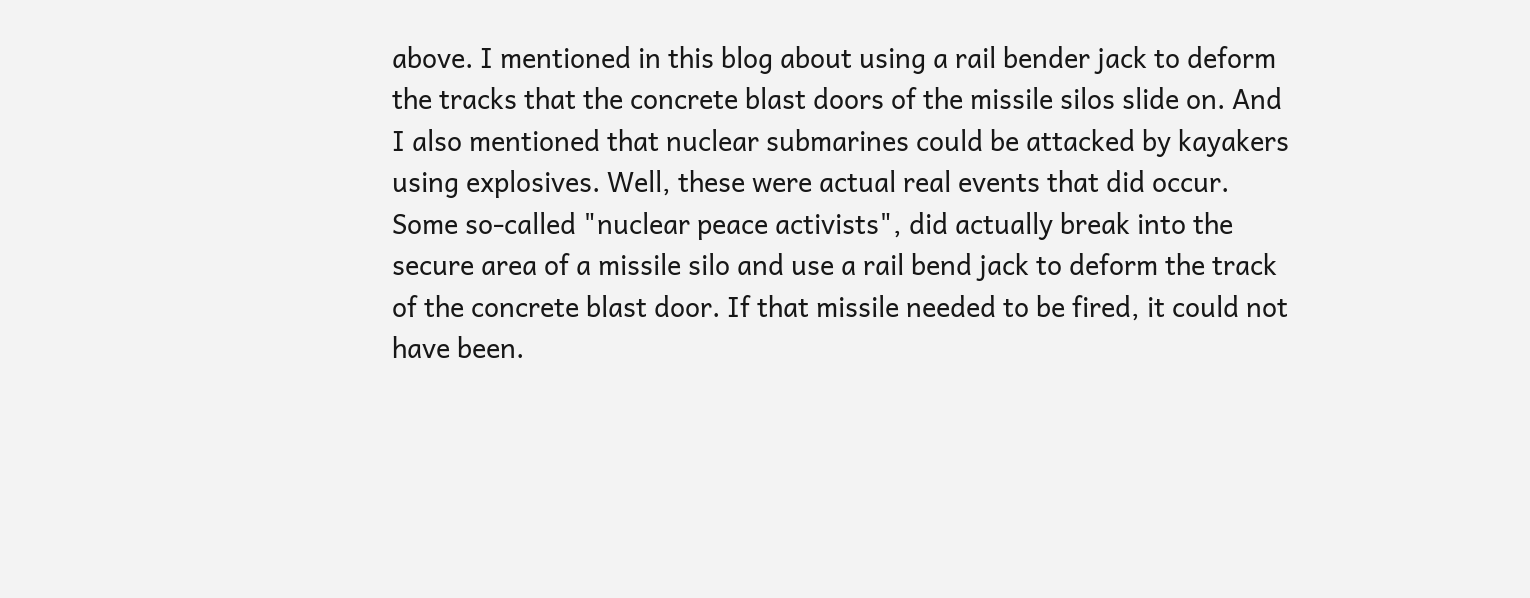above. I mentioned in this blog about using a rail bender jack to deform the tracks that the concrete blast doors of the missile silos slide on. And I also mentioned that nuclear submarines could be attacked by kayakers using explosives. Well, these were actual real events that did occur. Some so-called "nuclear peace activists", did actually break into the secure area of a missile silo and use a rail bend jack to deform the track of the concrete blast door. If that missile needed to be fired, it could not have been.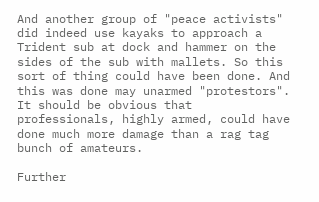And another group of "peace activists" did indeed use kayaks to approach a Trident sub at dock and hammer on the sides of the sub with mallets. So this sort of thing could have been done. And this was done may unarmed "protestors". It should be obvious that professionals, highly armed, could have done much more damage than a rag tag bunch of amateurs.

Further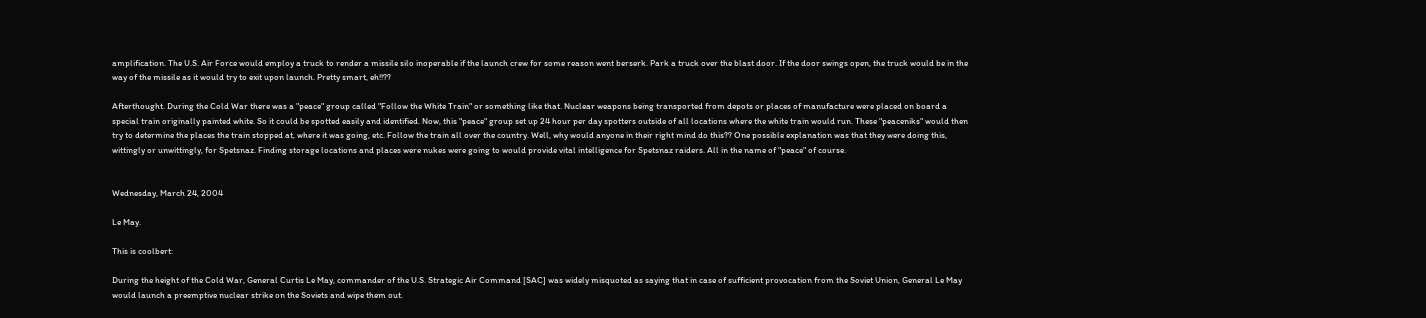amplification. The U.S. Air Force would employ a truck to render a missile silo inoperable if the launch crew for some reason went berserk. Park a truck over the blast door. If the door swings open, the truck would be in the way of the missile as it would try to exit upon launch. Pretty smart, eh!!??

Afterthought. During the Cold War there was a "peace" group called "Follow the White Train" or something like that. Nuclear weapons being transported from depots or places of manufacture were placed on board a special train originally painted white. So it could be spotted easily and identified. Now, this "peace" group set up 24 hour per day spotters outside of all locations where the white train would run. These "peaceniks" would then try to determine the places the train stopped at, where it was going, etc. Follow the train all over the country. Well, why would anyone in their right mind do this?? One possible explanation was that they were doing this, wittingly or unwittingly, for Spetsnaz. Finding storage locations and places were nukes were going to would provide vital intelligence for Spetsnaz raiders. All in the name of "peace" of course.


Wednesday, March 24, 2004

Le May.

This is coolbert:

During the height of the Cold War, General Curtis Le May, commander of the U.S. Strategic Air Command [SAC] was widely misquoted as saying that in case of sufficient provocation from the Soviet Union, General Le May would launch a preemptive nuclear strike on the Soviets and wipe them out.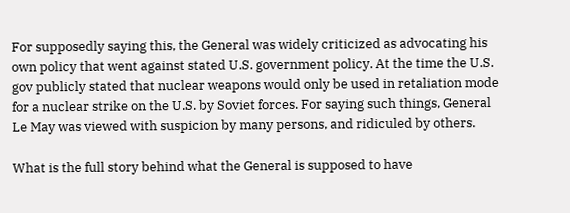For supposedly saying this, the General was widely criticized as advocating his own policy that went against stated U.S. government policy. At the time the U.S. gov publicly stated that nuclear weapons would only be used in retaliation mode for a nuclear strike on the U.S. by Soviet forces. For saying such things, General Le May was viewed with suspicion by many persons, and ridiculed by others.

What is the full story behind what the General is supposed to have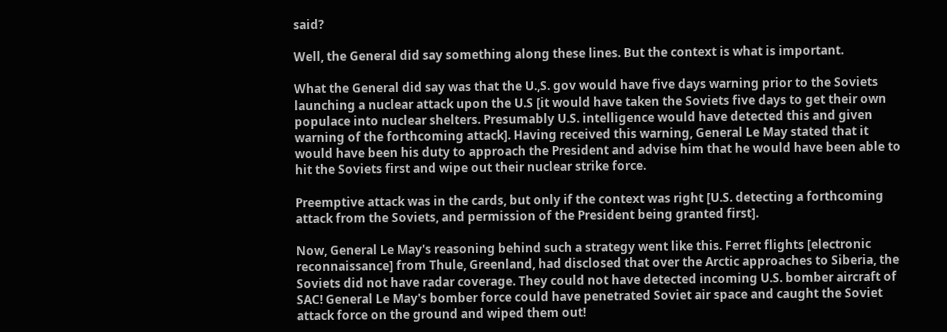said?

Well, the General did say something along these lines. But the context is what is important.

What the General did say was that the U.,S. gov would have five days warning prior to the Soviets launching a nuclear attack upon the U.S [it would have taken the Soviets five days to get their own populace into nuclear shelters. Presumably U.S. intelligence would have detected this and given warning of the forthcoming attack]. Having received this warning, General Le May stated that it would have been his duty to approach the President and advise him that he would have been able to hit the Soviets first and wipe out their nuclear strike force.

Preemptive attack was in the cards, but only if the context was right [U.S. detecting a forthcoming attack from the Soviets, and permission of the President being granted first].

Now, General Le May's reasoning behind such a strategy went like this. Ferret flights [electronic reconnaissance] from Thule, Greenland, had disclosed that over the Arctic approaches to Siberia, the Soviets did not have radar coverage. They could not have detected incoming U.S. bomber aircraft of SAC! General Le May's bomber force could have penetrated Soviet air space and caught the Soviet attack force on the ground and wiped them out!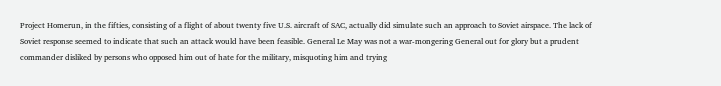Project Homerun, in the fifties, consisting of a flight of about twenty five U.S. aircraft of SAC, actually did simulate such an approach to Soviet airspace. The lack of Soviet response seemed to indicate that such an attack would have been feasible. General Le May was not a war-mongering General out for glory but a prudent commander disliked by persons who opposed him out of hate for the military, misquoting him and trying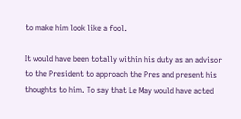to make him look like a fool.

It would have been totally within his duty as an advisor to the President to approach the Pres and present his thoughts to him. To say that Le May would have acted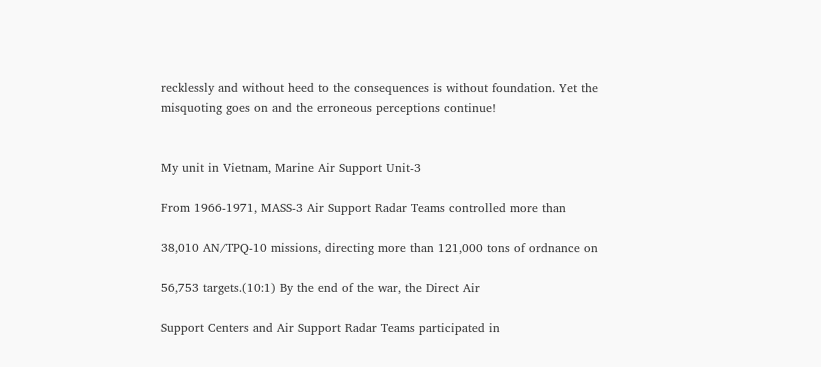recklessly and without heed to the consequences is without foundation. Yet the misquoting goes on and the erroneous perceptions continue!


My unit in Vietnam, Marine Air Support Unit-3

From 1966-1971, MASS-3 Air Support Radar Teams controlled more than

38,010 AN/TPQ-10 missions, directing more than 121,000 tons of ordnance on

56,753 targets.(10:1) By the end of the war, the Direct Air

Support Centers and Air Support Radar Teams participated in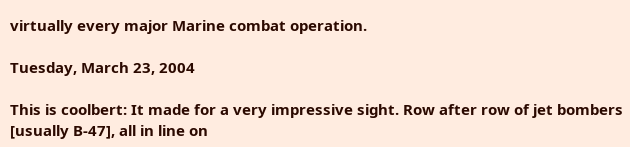virtually every major Marine combat operation.

Tuesday, March 23, 2004

This is coolbert: It made for a very impressive sight. Row after row of jet bombers [usually B-47], all in line on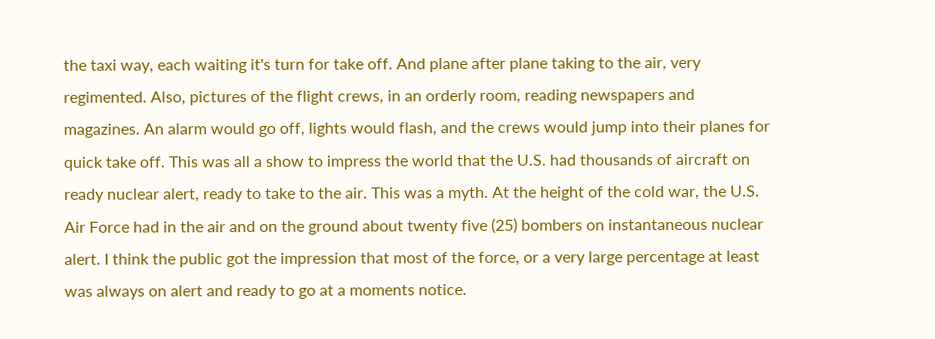the taxi way, each waiting it's turn for take off. And plane after plane taking to the air, very regimented. Also, pictures of the flight crews, in an orderly room, reading newspapers and magazines. An alarm would go off, lights would flash, and the crews would jump into their planes for quick take off. This was all a show to impress the world that the U.S. had thousands of aircraft on ready nuclear alert, ready to take to the air. This was a myth. At the height of the cold war, the U.S. Air Force had in the air and on the ground about twenty five (25) bombers on instantaneous nuclear alert. I think the public got the impression that most of the force, or a very large percentage at least was always on alert and ready to go at a moments notice.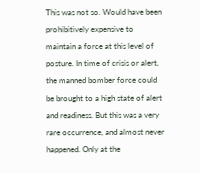This was not so. Would have been prohibitively expensive to maintain a force at this level of posture. In time of crisis or alert, the manned bomber force could be brought to a high state of alert and readiness. But this was a very rare occurrence, and almost never happened. Only at the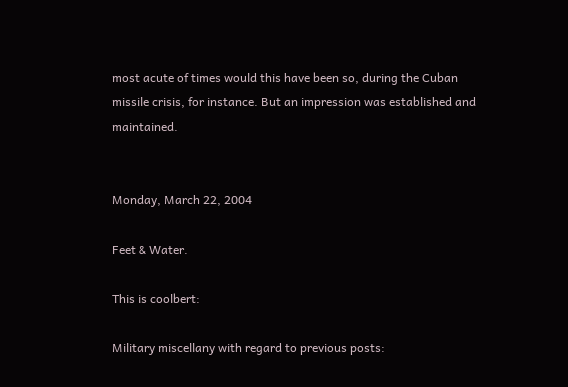most acute of times would this have been so, during the Cuban missile crisis, for instance. But an impression was established and maintained.


Monday, March 22, 2004

Feet & Water.

This is coolbert:

Military miscellany with regard to previous posts: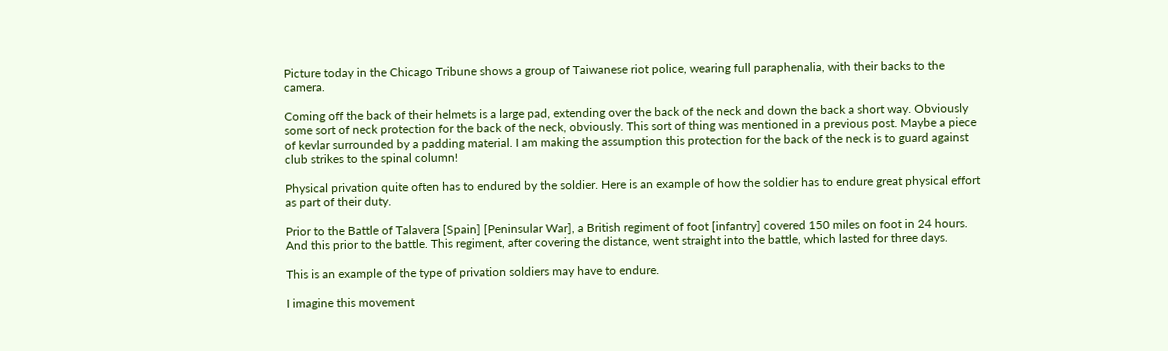Picture today in the Chicago Tribune shows a group of Taiwanese riot police, wearing full paraphenalia, with their backs to the camera.

Coming off the back of their helmets is a large pad, extending over the back of the neck and down the back a short way. Obviously some sort of neck protection for the back of the neck, obviously. This sort of thing was mentioned in a previous post. Maybe a piece of kevlar surrounded by a padding material. I am making the assumption this protection for the back of the neck is to guard against club strikes to the spinal column!

Physical privation quite often has to endured by the soldier. Here is an example of how the soldier has to endure great physical effort as part of their duty.

Prior to the Battle of Talavera [Spain] [Peninsular War], a British regiment of foot [infantry] covered 150 miles on foot in 24 hours. And this prior to the battle. This regiment, after covering the distance, went straight into the battle, which lasted for three days.

This is an example of the type of privation soldiers may have to endure.

I imagine this movement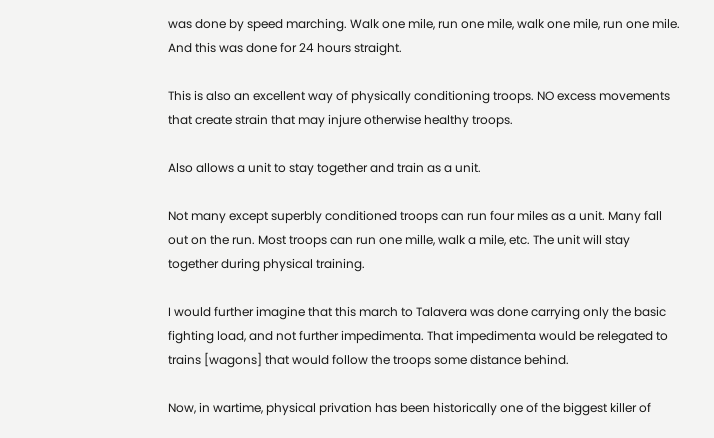was done by speed marching. Walk one mile, run one mile, walk one mile, run one mile. And this was done for 24 hours straight.

This is also an excellent way of physically conditioning troops. NO excess movements that create strain that may injure otherwise healthy troops.

Also allows a unit to stay together and train as a unit.

Not many except superbly conditioned troops can run four miles as a unit. Many fall out on the run. Most troops can run one mille, walk a mile, etc. The unit will stay together during physical training.

I would further imagine that this march to Talavera was done carrying only the basic fighting load, and not further impedimenta. That impedimenta would be relegated to trains [wagons] that would follow the troops some distance behind.

Now, in wartime, physical privation has been historically one of the biggest killer of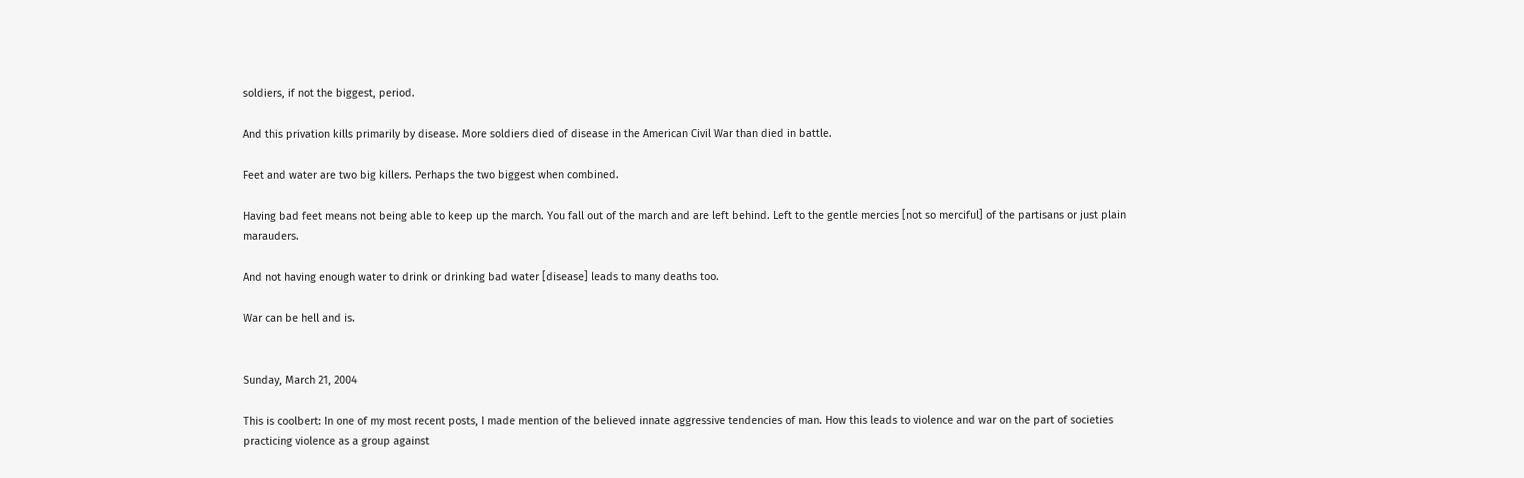soldiers, if not the biggest, period.

And this privation kills primarily by disease. More soldiers died of disease in the American Civil War than died in battle.

Feet and water are two big killers. Perhaps the two biggest when combined.

Having bad feet means not being able to keep up the march. You fall out of the march and are left behind. Left to the gentle mercies [not so merciful] of the partisans or just plain marauders.

And not having enough water to drink or drinking bad water [disease] leads to many deaths too.

War can be hell and is.


Sunday, March 21, 2004

This is coolbert: In one of my most recent posts, I made mention of the believed innate aggressive tendencies of man. How this leads to violence and war on the part of societies practicing violence as a group against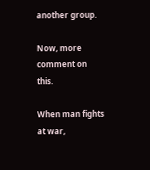another group.

Now, more comment on this.

When man fights at war,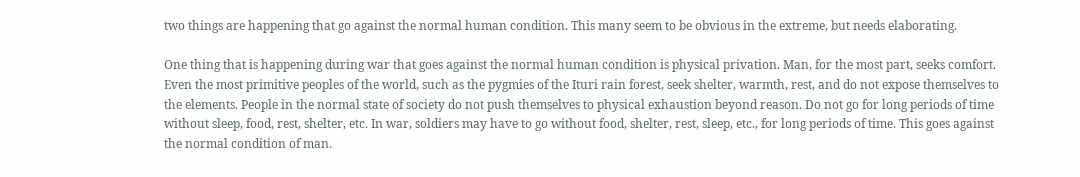two things are happening that go against the normal human condition. This many seem to be obvious in the extreme, but needs elaborating.

One thing that is happening during war that goes against the normal human condition is physical privation. Man, for the most part, seeks comfort. Even the most primitive peoples of the world, such as the pygmies of the Ituri rain forest, seek shelter, warmth, rest, and do not expose themselves to the elements. People in the normal state of society do not push themselves to physical exhaustion beyond reason. Do not go for long periods of time without sleep, food, rest, shelter, etc. In war, soldiers may have to go without food, shelter, rest, sleep, etc., for long periods of time. This goes against the normal condition of man.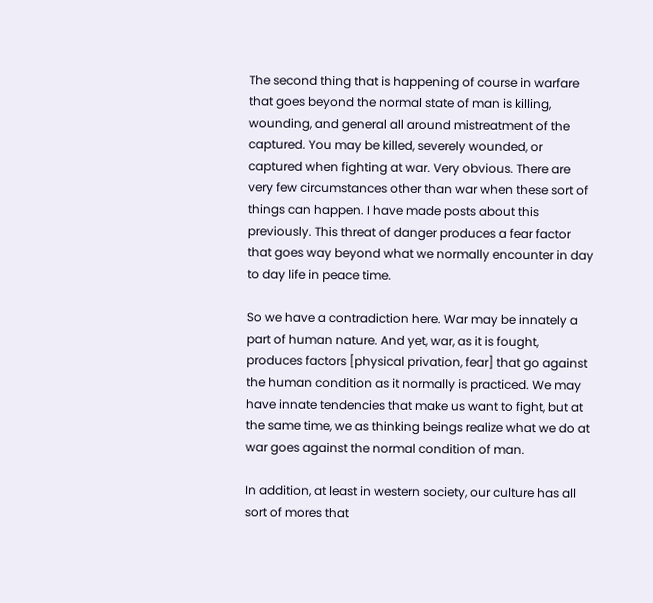The second thing that is happening of course in warfare that goes beyond the normal state of man is killing, wounding, and general all around mistreatment of the captured. You may be killed, severely wounded, or captured when fighting at war. Very obvious. There are very few circumstances other than war when these sort of things can happen. I have made posts about this previously. This threat of danger produces a fear factor that goes way beyond what we normally encounter in day to day life in peace time.

So we have a contradiction here. War may be innately a part of human nature. And yet, war, as it is fought, produces factors [physical privation, fear] that go against the human condition as it normally is practiced. We may have innate tendencies that make us want to fight, but at the same time, we as thinking beings realize what we do at war goes against the normal condition of man.

In addition, at least in western society, our culture has all sort of mores that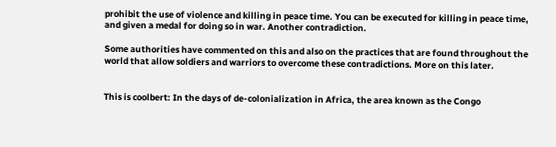prohibit the use of violence and killing in peace time. You can be executed for killing in peace time, and given a medal for doing so in war. Another contradiction.

Some authorities have commented on this and also on the practices that are found throughout the world that allow soldiers and warriors to overcome these contradictions. More on this later.


This is coolbert: In the days of de-colonialization in Africa, the area known as the Congo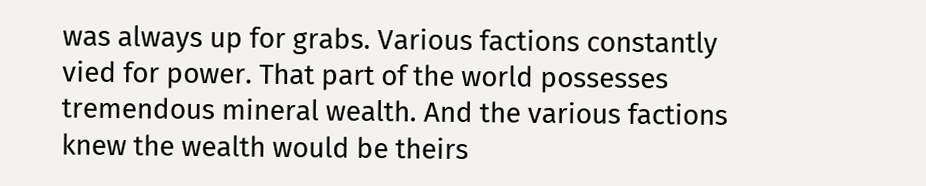was always up for grabs. Various factions constantly vied for power. That part of the world possesses tremendous mineral wealth. And the various factions knew the wealth would be theirs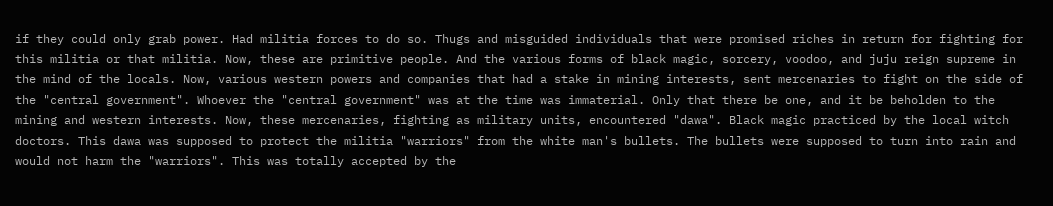if they could only grab power. Had militia forces to do so. Thugs and misguided individuals that were promised riches in return for fighting for this militia or that militia. Now, these are primitive people. And the various forms of black magic, sorcery, voodoo, and juju reign supreme in the mind of the locals. Now, various western powers and companies that had a stake in mining interests, sent mercenaries to fight on the side of the "central government". Whoever the "central government" was at the time was immaterial. Only that there be one, and it be beholden to the mining and western interests. Now, these mercenaries, fighting as military units, encountered "dawa". Black magic practiced by the local witch doctors. This dawa was supposed to protect the militia "warriors" from the white man's bullets. The bullets were supposed to turn into rain and would not harm the "warriors". This was totally accepted by the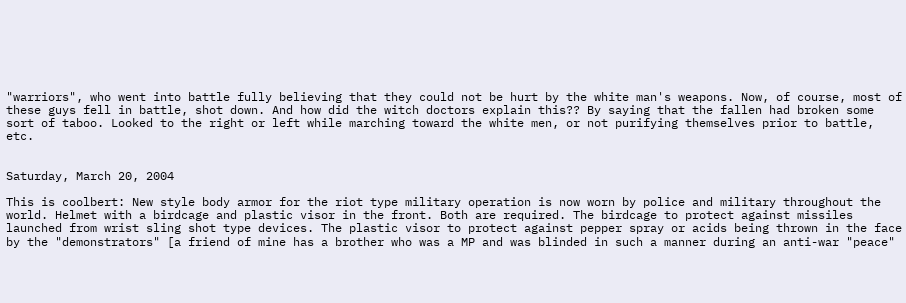"warriors", who went into battle fully believing that they could not be hurt by the white man's weapons. Now, of course, most of these guys fell in battle, shot down. And how did the witch doctors explain this?? By saying that the fallen had broken some sort of taboo. Looked to the right or left while marching toward the white men, or not purifying themselves prior to battle, etc.


Saturday, March 20, 2004

This is coolbert: New style body armor for the riot type military operation is now worn by police and military throughout the world. Helmet with a birdcage and plastic visor in the front. Both are required. The birdcage to protect against missiles launched from wrist sling shot type devices. The plastic visor to protect against pepper spray or acids being thrown in the face by the "demonstrators" [a friend of mine has a brother who was a MP and was blinded in such a manner during an anti-war "peace"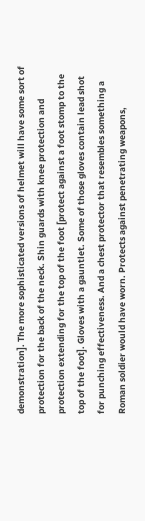demonstration]. The more sophisticated versions of helmet will have some sort of protection for the back of the neck. Shin guards with knee protection and protection extending for the top of the foot [protect against a foot stomp to the top of the foot]. Gloves with a gauntlet. Some of those gloves contain lead shot for punching effectiveness. And a chest protector that resembles something a Roman soldier would have worn. Protects against penetrating weapons,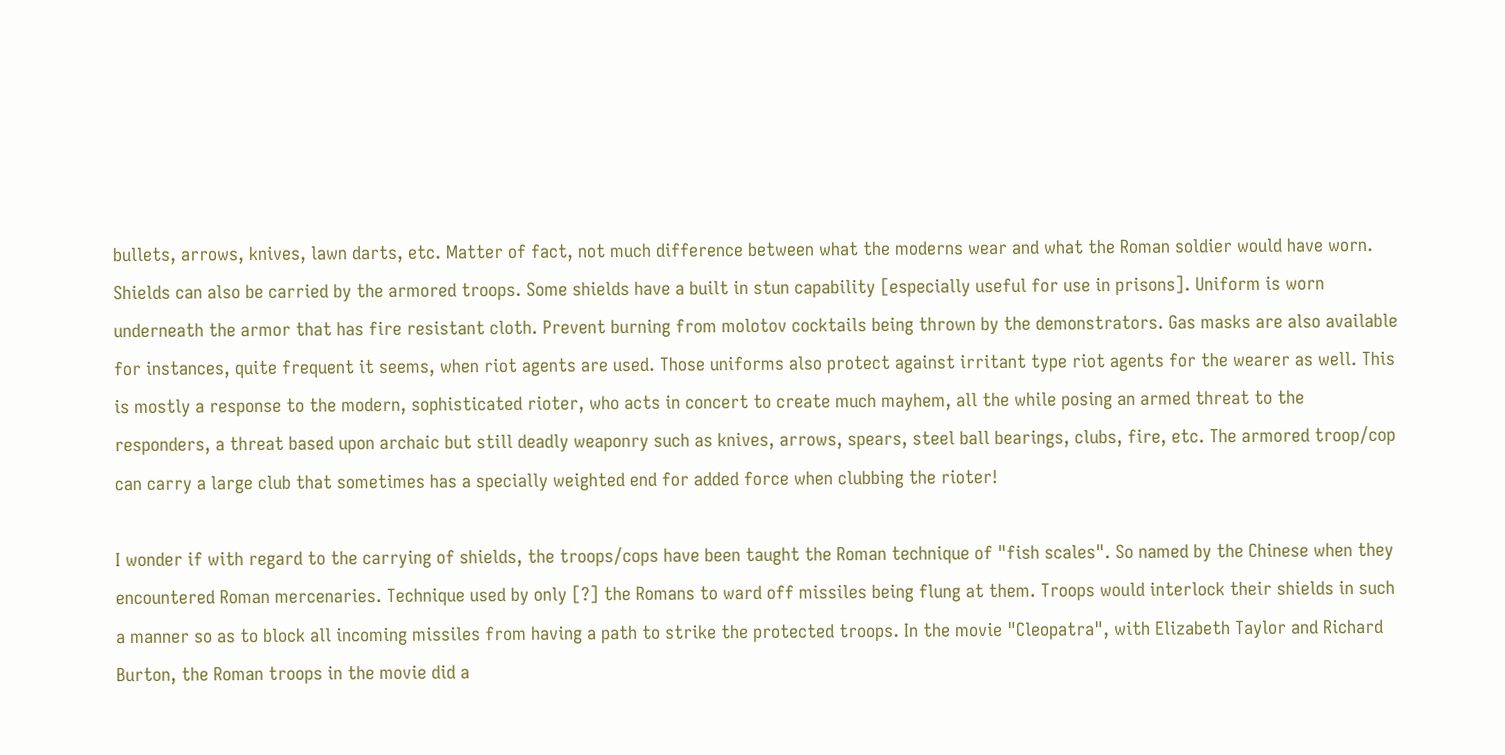bullets, arrows, knives, lawn darts, etc. Matter of fact, not much difference between what the moderns wear and what the Roman soldier would have worn. Shields can also be carried by the armored troops. Some shields have a built in stun capability [especially useful for use in prisons]. Uniform is worn underneath the armor that has fire resistant cloth. Prevent burning from molotov cocktails being thrown by the demonstrators. Gas masks are also available for instances, quite frequent it seems, when riot agents are used. Those uniforms also protect against irritant type riot agents for the wearer as well. This is mostly a response to the modern, sophisticated rioter, who acts in concert to create much mayhem, all the while posing an armed threat to the responders, a threat based upon archaic but still deadly weaponry such as knives, arrows, spears, steel ball bearings, clubs, fire, etc. The armored troop/cop can carry a large club that sometimes has a specially weighted end for added force when clubbing the rioter!

I wonder if with regard to the carrying of shields, the troops/cops have been taught the Roman technique of "fish scales". So named by the Chinese when they encountered Roman mercenaries. Technique used by only [?] the Romans to ward off missiles being flung at them. Troops would interlock their shields in such a manner so as to block all incoming missiles from having a path to strike the protected troops. In the movie "Cleopatra", with Elizabeth Taylor and Richard Burton, the Roman troops in the movie did a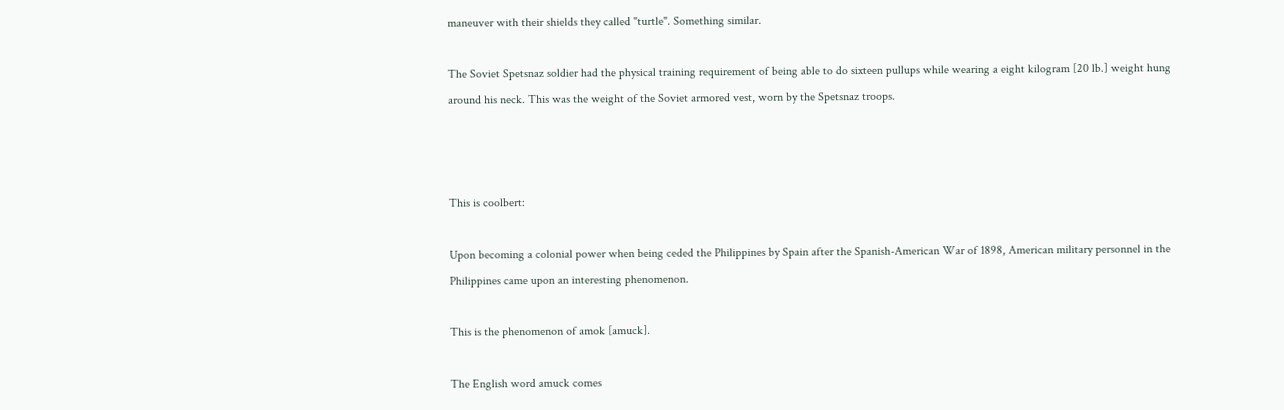maneuver with their shields they called "turtle". Something similar.

The Soviet Spetsnaz soldier had the physical training requirement of being able to do sixteen pullups while wearing a eight kilogram [20 lb.] weight hung around his neck. This was the weight of the Soviet armored vest, worn by the Spetsnaz troops.



This is coolbert:

Upon becoming a colonial power when being ceded the Philippines by Spain after the Spanish-American War of 1898, American military personnel in the Philippines came upon an interesting phenomenon.

This is the phenomenon of amok [amuck].

The English word amuck comes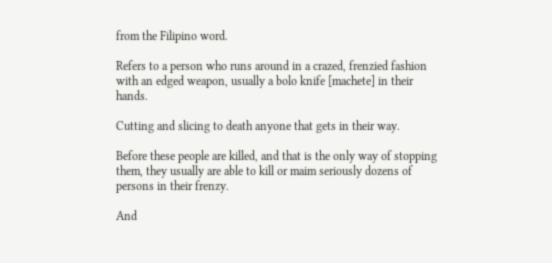from the Filipino word.

Refers to a person who runs around in a crazed, frenzied fashion with an edged weapon, usually a bolo knife [machete] in their hands.

Cutting and slicing to death anyone that gets in their way.

Before these people are killed, and that is the only way of stopping them, they usually are able to kill or maim seriously dozens of persons in their frenzy.

And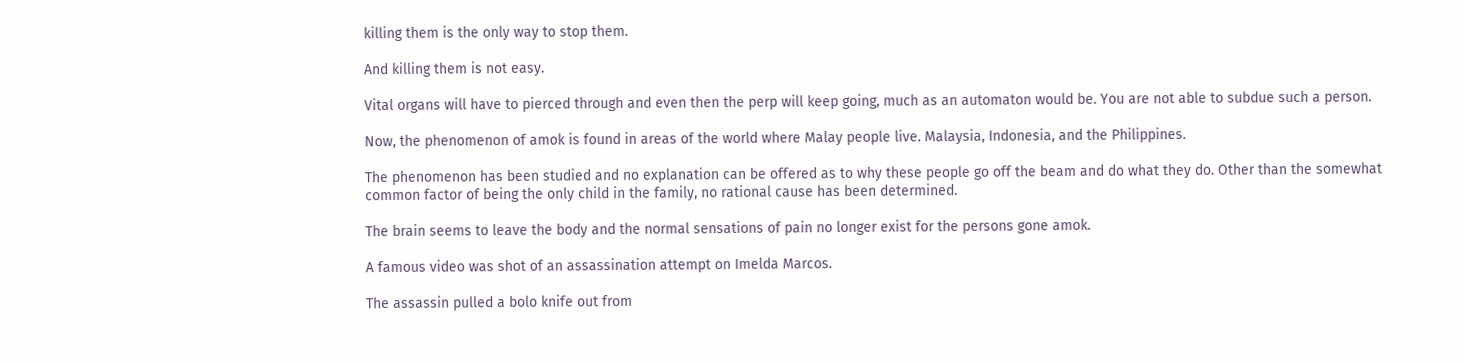killing them is the only way to stop them.

And killing them is not easy.

Vital organs will have to pierced through and even then the perp will keep going, much as an automaton would be. You are not able to subdue such a person.

Now, the phenomenon of amok is found in areas of the world where Malay people live. Malaysia, Indonesia, and the Philippines.

The phenomenon has been studied and no explanation can be offered as to why these people go off the beam and do what they do. Other than the somewhat common factor of being the only child in the family, no rational cause has been determined.

The brain seems to leave the body and the normal sensations of pain no longer exist for the persons gone amok.

A famous video was shot of an assassination attempt on Imelda Marcos.

The assassin pulled a bolo knife out from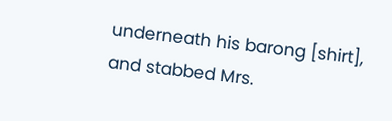underneath his barong [shirt], and stabbed Mrs.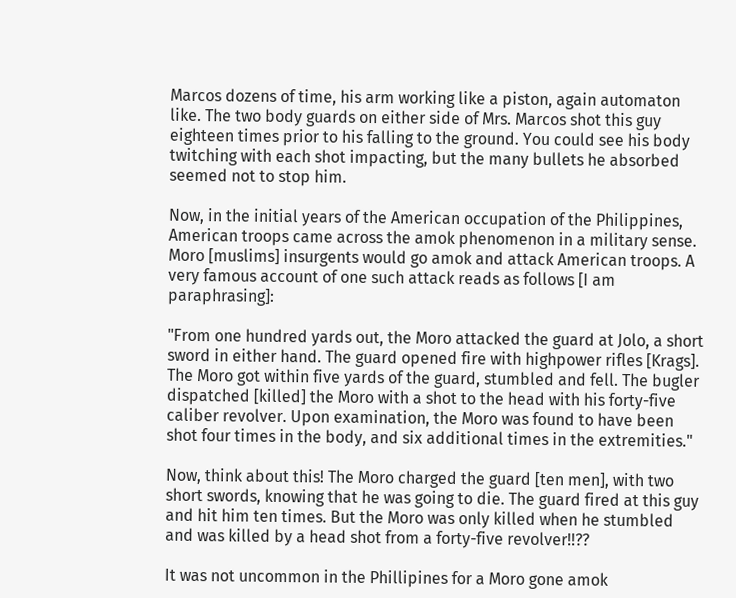Marcos dozens of time, his arm working like a piston, again automaton like. The two body guards on either side of Mrs. Marcos shot this guy eighteen times prior to his falling to the ground. You could see his body twitching with each shot impacting, but the many bullets he absorbed seemed not to stop him.

Now, in the initial years of the American occupation of the Philippines, American troops came across the amok phenomenon in a military sense. Moro [muslims] insurgents would go amok and attack American troops. A very famous account of one such attack reads as follows [I am paraphrasing]:

"From one hundred yards out, the Moro attacked the guard at Jolo, a short sword in either hand. The guard opened fire with highpower rifles [Krags]. The Moro got within five yards of the guard, stumbled and fell. The bugler dispatched [killed] the Moro with a shot to the head with his forty-five caliber revolver. Upon examination, the Moro was found to have been shot four times in the body, and six additional times in the extremities."

Now, think about this! The Moro charged the guard [ten men], with two short swords, knowing that he was going to die. The guard fired at this guy and hit him ten times. But the Moro was only killed when he stumbled and was killed by a head shot from a forty-five revolver!!??

It was not uncommon in the Phillipines for a Moro gone amok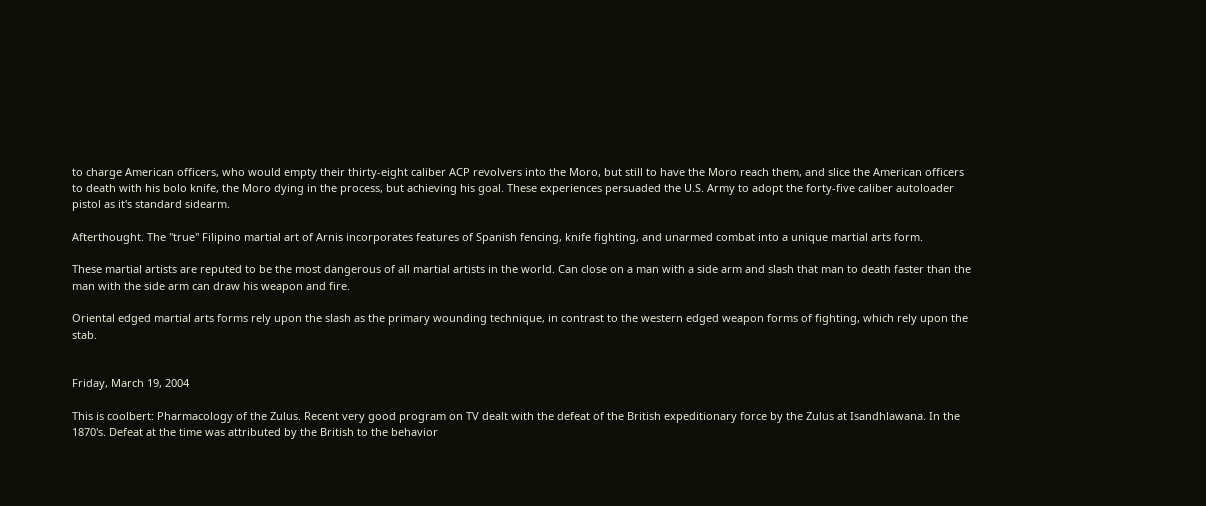to charge American officers, who would empty their thirty-eight caliber ACP revolvers into the Moro, but still to have the Moro reach them, and slice the American officers to death with his bolo knife, the Moro dying in the process, but achieving his goal. These experiences persuaded the U.S. Army to adopt the forty-five caliber autoloader pistol as it's standard sidearm.

Afterthought. The "true" Filipino martial art of Arnis incorporates features of Spanish fencing, knife fighting, and unarmed combat into a unique martial arts form.

These martial artists are reputed to be the most dangerous of all martial artists in the world. Can close on a man with a side arm and slash that man to death faster than the man with the side arm can draw his weapon and fire.

Oriental edged martial arts forms rely upon the slash as the primary wounding technique, in contrast to the western edged weapon forms of fighting, which rely upon the stab.


Friday, March 19, 2004

This is coolbert: Pharmacology of the Zulus. Recent very good program on TV dealt with the defeat of the British expeditionary force by the Zulus at Isandhlawana. In the 1870's. Defeat at the time was attributed by the British to the behavior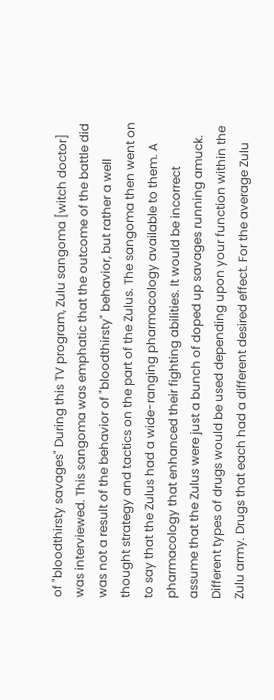of "bloodthirsty savages" During this TV program, Zulu sangoma [witch doctor] was interviewed. This sangoma was emphatic that the outcome of the battle did was not a result of the behavior of "bloodthirsty" behavior, but rather a well thought strategy and tactics on the part of the Zulus. The sangoma then went on to say that the Zulus had a wide-ranging pharmacology available to them. A pharmacology that enhanced their fighting abilities. It would be incorrect assume that the Zulus were just a bunch of doped up savages running amuck. Different types of drugs would be used depending upon your function within the Zulu army. Drugs that each had a different desired effect. For the average Zulu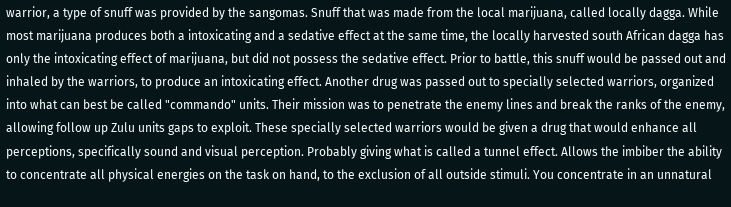warrior, a type of snuff was provided by the sangomas. Snuff that was made from the local marijuana, called locally dagga. While most marijuana produces both a intoxicating and a sedative effect at the same time, the locally harvested south African dagga has only the intoxicating effect of marijuana, but did not possess the sedative effect. Prior to battle, this snuff would be passed out and inhaled by the warriors, to produce an intoxicating effect. Another drug was passed out to specially selected warriors, organized into what can best be called "commando" units. Their mission was to penetrate the enemy lines and break the ranks of the enemy, allowing follow up Zulu units gaps to exploit. These specially selected warriors would be given a drug that would enhance all perceptions, specifically sound and visual perception. Probably giving what is called a tunnel effect. Allows the imbiber the ability to concentrate all physical energies on the task on hand, to the exclusion of all outside stimuli. You concentrate in an unnatural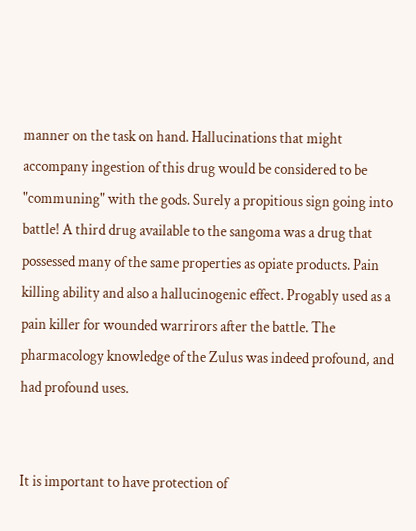manner on the task on hand. Hallucinations that might accompany ingestion of this drug would be considered to be "communing" with the gods. Surely a propitious sign going into battle! A third drug available to the sangoma was a drug that possessed many of the same properties as opiate products. Pain killing ability and also a hallucinogenic effect. Progably used as a pain killer for wounded warrirors after the battle. The pharmacology knowledge of the Zulus was indeed profound, and had profound uses.


It is important to have protection of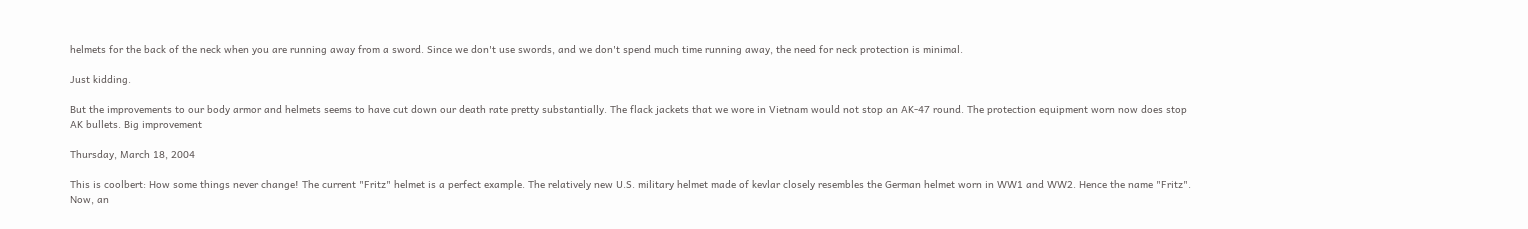helmets for the back of the neck when you are running away from a sword. Since we don't use swords, and we don't spend much time running away, the need for neck protection is minimal.

Just kidding.

But the improvements to our body armor and helmets seems to have cut down our death rate pretty substantially. The flack jackets that we wore in Vietnam would not stop an AK-47 round. The protection equipment worn now does stop AK bullets. Big improvement

Thursday, March 18, 2004

This is coolbert: How some things never change! The current "Fritz" helmet is a perfect example. The relatively new U.S. military helmet made of kevlar closely resembles the German helmet worn in WW1 and WW2. Hence the name "Fritz". Now, an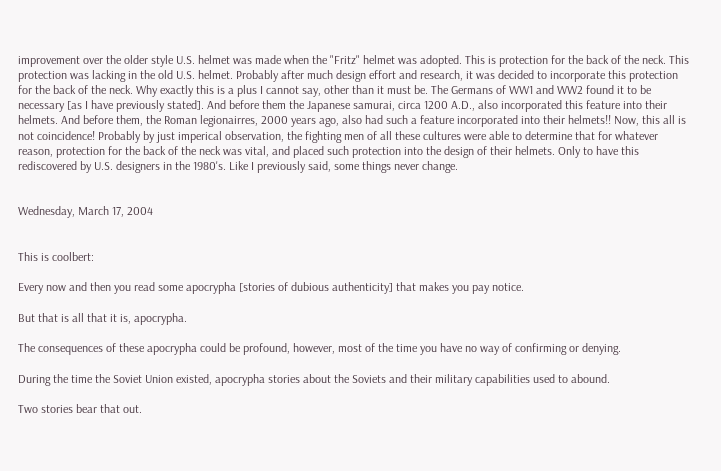improvement over the older style U.S. helmet was made when the "Fritz" helmet was adopted. This is protection for the back of the neck. This protection was lacking in the old U.S. helmet. Probably after much design effort and research, it was decided to incorporate this protection for the back of the neck. Why exactly this is a plus I cannot say, other than it must be. The Germans of WW1 and WW2 found it to be necessary [as I have previously stated]. And before them the Japanese samurai, circa 1200 A.D., also incorporated this feature into their helmets. And before them, the Roman legionairres, 2000 years ago, also had such a feature incorporated into their helmets!! Now, this all is not coincidence! Probably by just imperical observation, the fighting men of all these cultures were able to determine that for whatever reason, protection for the back of the neck was vital, and placed such protection into the design of their helmets. Only to have this rediscovered by U.S. designers in the 1980's. Like I previously said, some things never change.


Wednesday, March 17, 2004


This is coolbert:

Every now and then you read some apocrypha [stories of dubious authenticity] that makes you pay notice.

But that is all that it is, apocrypha.

The consequences of these apocrypha could be profound, however, most of the time you have no way of confirming or denying.

During the time the Soviet Union existed, apocrypha stories about the Soviets and their military capabilities used to abound.

Two stories bear that out.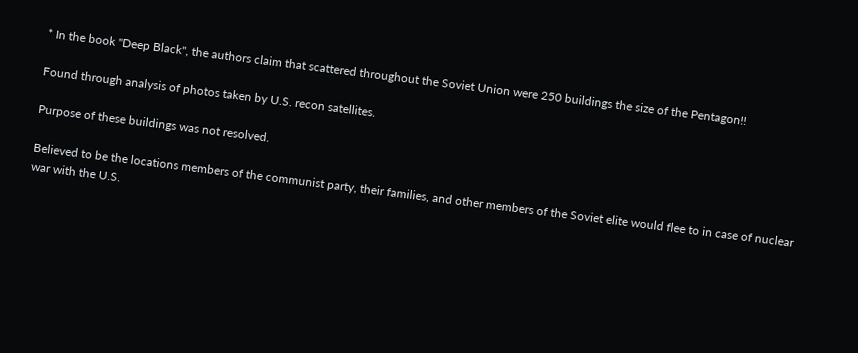* In the book "Deep Black", the authors claim that scattered throughout the Soviet Union were 250 buildings the size of the Pentagon!!

Found through analysis of photos taken by U.S. recon satellites.

Purpose of these buildings was not resolved.

Believed to be the locations members of the communist party, their families, and other members of the Soviet elite would flee to in case of nuclear war with the U.S.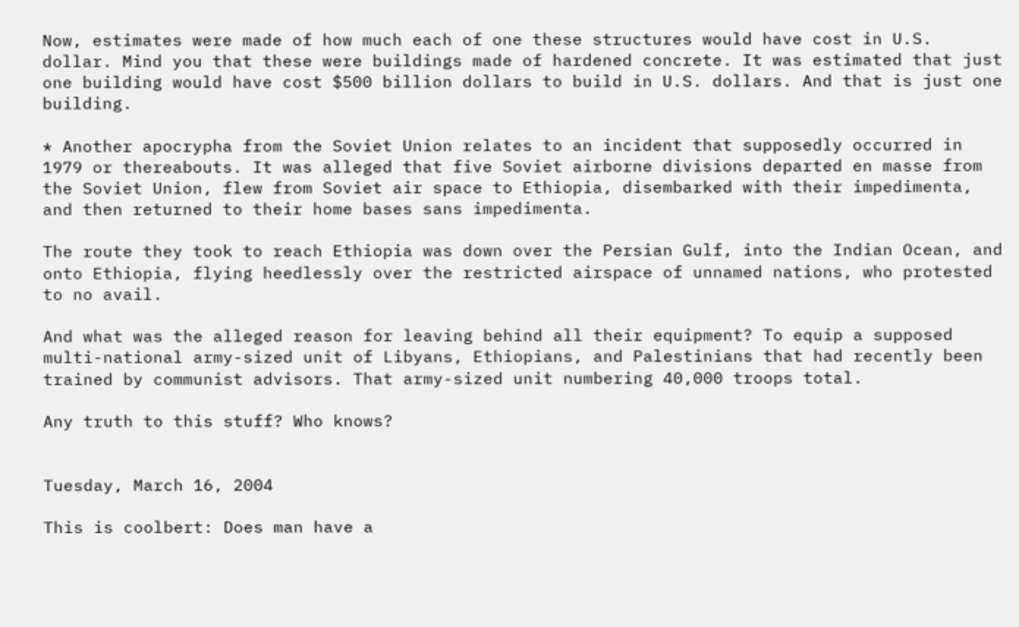Now, estimates were made of how much each of one these structures would have cost in U.S. dollar. Mind you that these were buildings made of hardened concrete. It was estimated that just one building would have cost $500 billion dollars to build in U.S. dollars. And that is just one building.

* Another apocrypha from the Soviet Union relates to an incident that supposedly occurred in 1979 or thereabouts. It was alleged that five Soviet airborne divisions departed en masse from the Soviet Union, flew from Soviet air space to Ethiopia, disembarked with their impedimenta, and then returned to their home bases sans impedimenta.

The route they took to reach Ethiopia was down over the Persian Gulf, into the Indian Ocean, and onto Ethiopia, flying heedlessly over the restricted airspace of unnamed nations, who protested to no avail.

And what was the alleged reason for leaving behind all their equipment? To equip a supposed multi-national army-sized unit of Libyans, Ethiopians, and Palestinians that had recently been trained by communist advisors. That army-sized unit numbering 40,000 troops total.

Any truth to this stuff? Who knows?


Tuesday, March 16, 2004

This is coolbert: Does man have a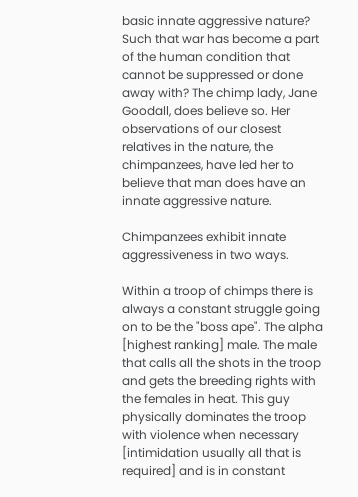basic innate aggressive nature? Such that war has become a part of the human condition that cannot be suppressed or done away with? The chimp lady, Jane Goodall, does believe so. Her observations of our closest relatives in the nature, the chimpanzees, have led her to believe that man does have an innate aggressive nature.

Chimpanzees exhibit innate aggressiveness in two ways.

Within a troop of chimps there is always a constant struggle going on to be the "boss ape". The alpha [highest ranking] male. The male that calls all the shots in the troop and gets the breeding rights with the females in heat. This guy physically dominates the troop with violence when necessary [intimidation usually all that is required] and is in constant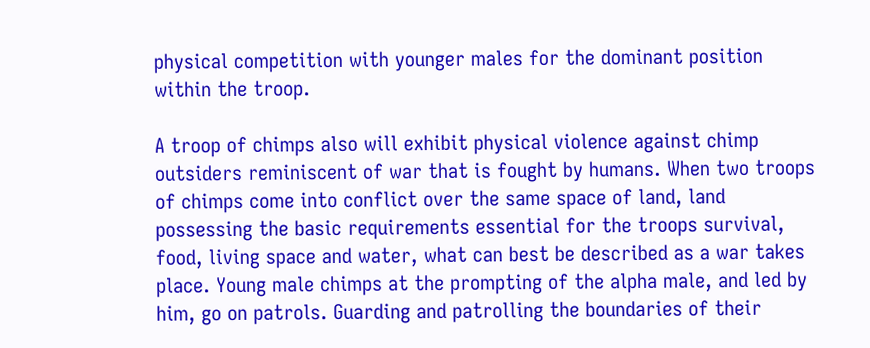physical competition with younger males for the dominant position within the troop.

A troop of chimps also will exhibit physical violence against chimp outsiders reminiscent of war that is fought by humans. When two troops of chimps come into conflict over the same space of land, land possessing the basic requirements essential for the troops survival, food, living space and water, what can best be described as a war takes place. Young male chimps at the prompting of the alpha male, and led by him, go on patrols. Guarding and patrolling the boundaries of their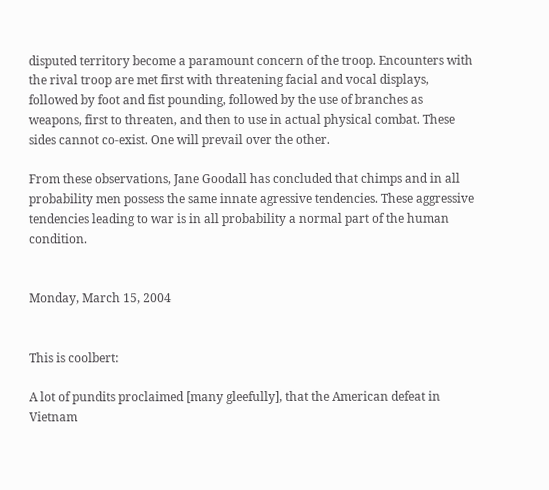disputed territory become a paramount concern of the troop. Encounters with the rival troop are met first with threatening facial and vocal displays, followed by foot and fist pounding, followed by the use of branches as weapons, first to threaten, and then to use in actual physical combat. These sides cannot co-exist. One will prevail over the other.

From these observations, Jane Goodall has concluded that chimps and in all probability men possess the same innate agressive tendencies. These aggressive tendencies leading to war is in all probability a normal part of the human condition.


Monday, March 15, 2004


This is coolbert:

A lot of pundits proclaimed [many gleefully], that the American defeat in Vietnam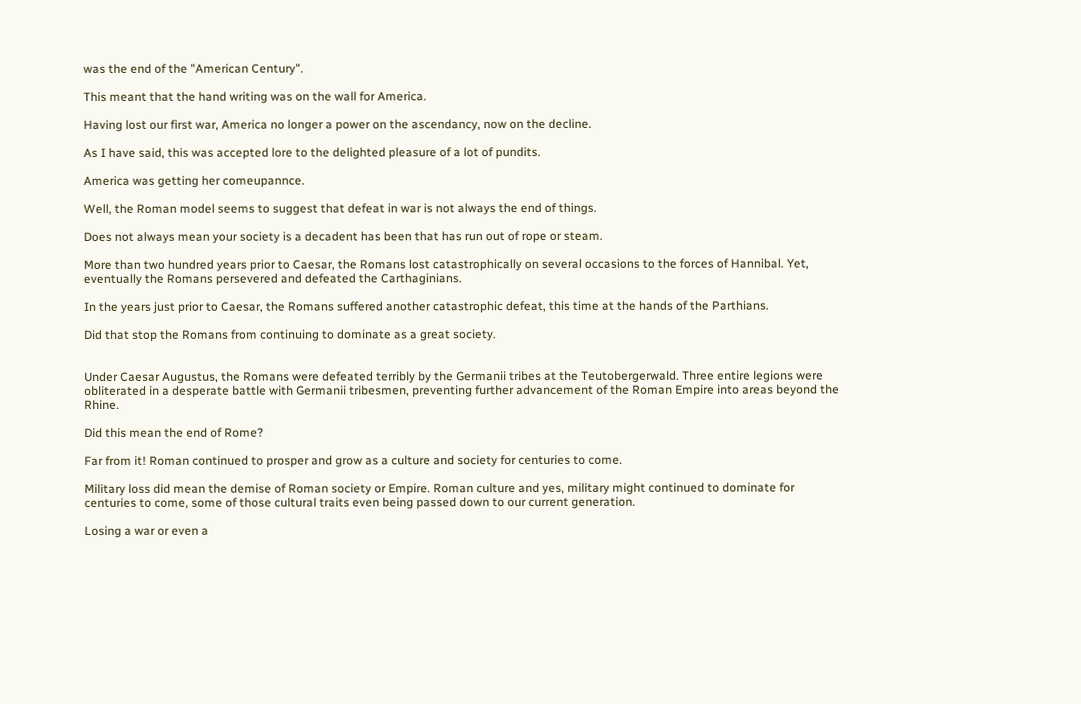was the end of the "American Century".

This meant that the hand writing was on the wall for America.

Having lost our first war, America no longer a power on the ascendancy, now on the decline.

As I have said, this was accepted lore to the delighted pleasure of a lot of pundits.

America was getting her comeupannce.

Well, the Roman model seems to suggest that defeat in war is not always the end of things.

Does not always mean your society is a decadent has been that has run out of rope or steam.

More than two hundred years prior to Caesar, the Romans lost catastrophically on several occasions to the forces of Hannibal. Yet, eventually the Romans persevered and defeated the Carthaginians.

In the years just prior to Caesar, the Romans suffered another catastrophic defeat, this time at the hands of the Parthians.

Did that stop the Romans from continuing to dominate as a great society.


Under Caesar Augustus, the Romans were defeated terribly by the Germanii tribes at the Teutobergerwald. Three entire legions were obliterated in a desperate battle with Germanii tribesmen, preventing further advancement of the Roman Empire into areas beyond the Rhine.

Did this mean the end of Rome?

Far from it! Roman continued to prosper and grow as a culture and society for centuries to come.

Military loss did mean the demise of Roman society or Empire. Roman culture and yes, military might continued to dominate for centuries to come, some of those cultural traits even being passed down to our current generation.

Losing a war or even a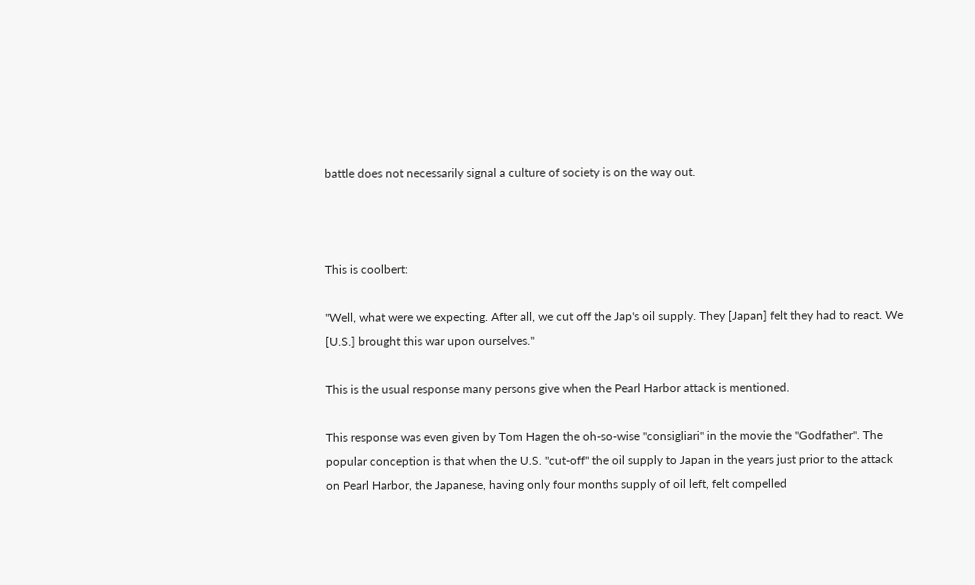battle does not necessarily signal a culture of society is on the way out.



This is coolbert:

"Well, what were we expecting. After all, we cut off the Jap's oil supply. They [Japan] felt they had to react. We [U.S.] brought this war upon ourselves."

This is the usual response many persons give when the Pearl Harbor attack is mentioned.

This response was even given by Tom Hagen the oh-so-wise "consigliari" in the movie the "Godfather". The popular conception is that when the U.S. "cut-off" the oil supply to Japan in the years just prior to the attack on Pearl Harbor, the Japanese, having only four months supply of oil left, felt compelled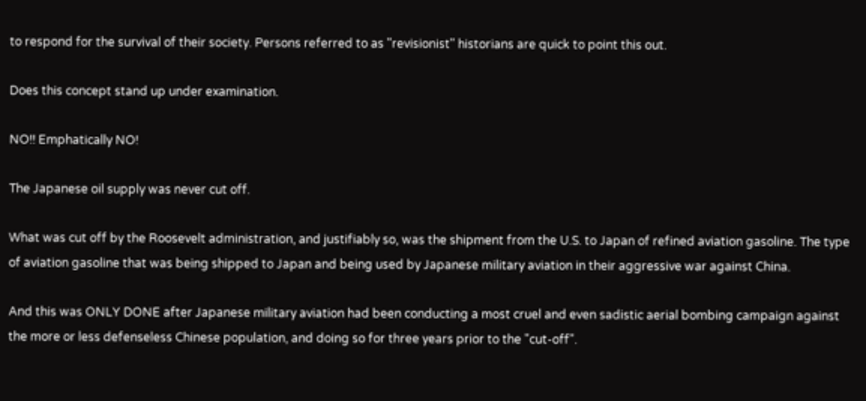to respond for the survival of their society. Persons referred to as "revisionist" historians are quick to point this out.

Does this concept stand up under examination.

NO!! Emphatically NO!

The Japanese oil supply was never cut off.

What was cut off by the Roosevelt administration, and justifiably so, was the shipment from the U.S. to Japan of refined aviation gasoline. The type of aviation gasoline that was being shipped to Japan and being used by Japanese military aviation in their aggressive war against China.

And this was ONLY DONE after Japanese military aviation had been conducting a most cruel and even sadistic aerial bombing campaign against the more or less defenseless Chinese population, and doing so for three years prior to the "cut-off".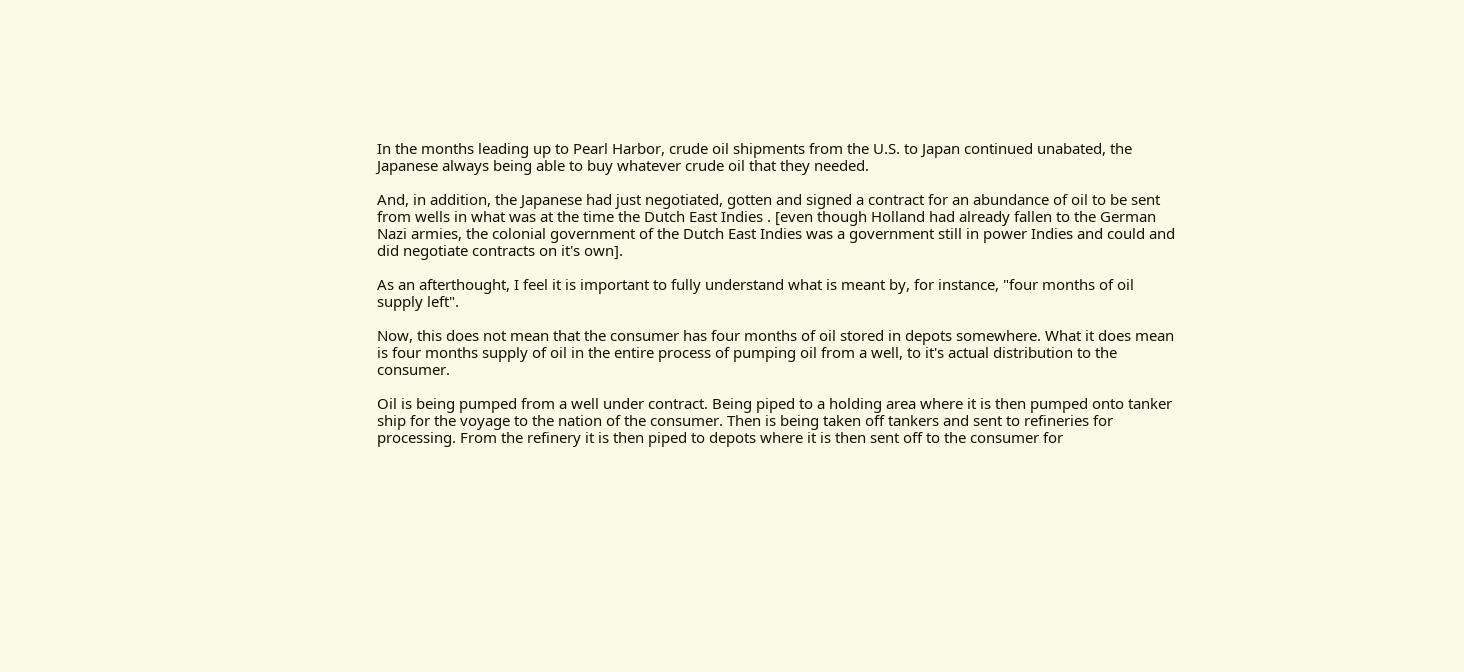In the months leading up to Pearl Harbor, crude oil shipments from the U.S. to Japan continued unabated, the Japanese always being able to buy whatever crude oil that they needed.

And, in addition, the Japanese had just negotiated, gotten and signed a contract for an abundance of oil to be sent from wells in what was at the time the Dutch East Indies . [even though Holland had already fallen to the German Nazi armies, the colonial government of the Dutch East Indies was a government still in power Indies and could and did negotiate contracts on it's own].

As an afterthought, I feel it is important to fully understand what is meant by, for instance, "four months of oil supply left".

Now, this does not mean that the consumer has four months of oil stored in depots somewhere. What it does mean is four months supply of oil in the entire process of pumping oil from a well, to it's actual distribution to the consumer.

Oil is being pumped from a well under contract. Being piped to a holding area where it is then pumped onto tanker ship for the voyage to the nation of the consumer. Then is being taken off tankers and sent to refineries for processing. From the refinery it is then piped to depots where it is then sent off to the consumer for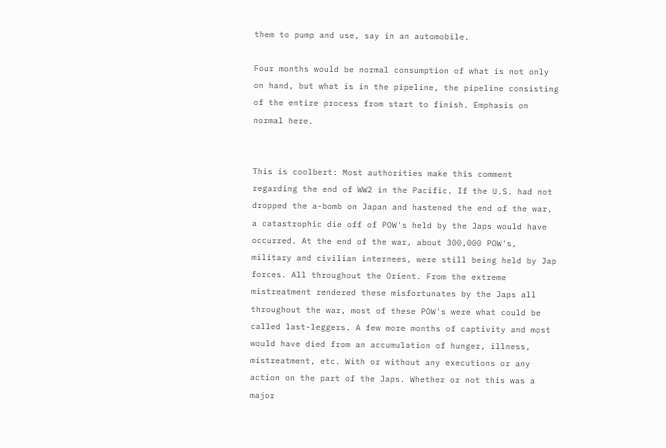them to pump and use, say in an automobile.

Four months would be normal consumption of what is not only on hand, but what is in the pipeline, the pipeline consisting of the entire process from start to finish. Emphasis on normal here.


This is coolbert: Most authorities make this comment regarding the end of WW2 in the Pacific. If the U.S. had not dropped the a-bomb on Japan and hastened the end of the war, a catastrophic die off of POW's held by the Japs would have occurred. At the end of the war, about 300,000 POW's, military and civilian internees, were still being held by Jap forces. All throughout the Orient. From the extreme mistreatment rendered these misfortunates by the Japs all throughout the war, most of these POW's were what could be called last-leggers. A few more months of captivity and most would have died from an accumulation of hunger, illness, mistreatment, etc. With or without any executions or any action on the part of the Japs. Whether or not this was a major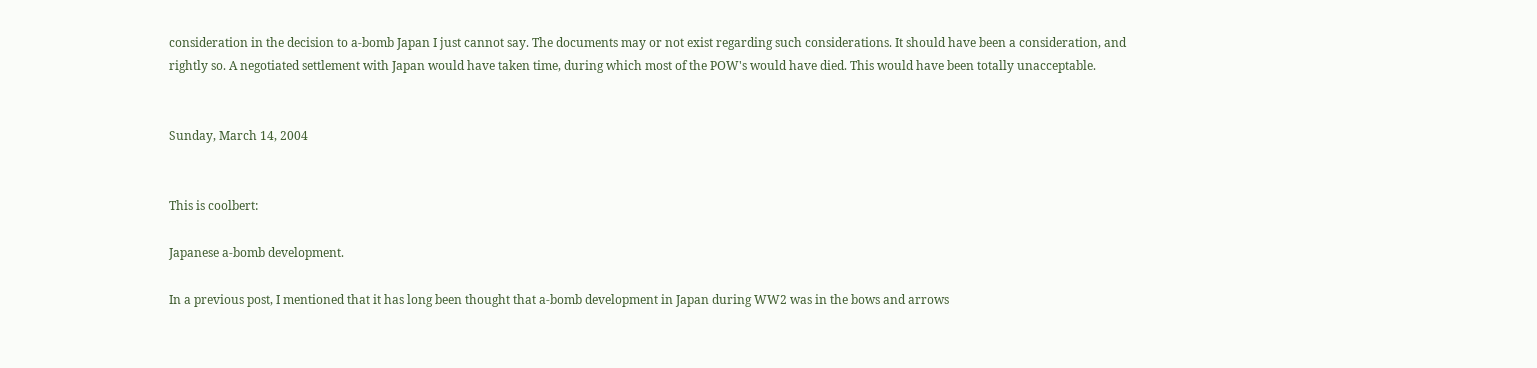consideration in the decision to a-bomb Japan I just cannot say. The documents may or not exist regarding such considerations. It should have been a consideration, and rightly so. A negotiated settlement with Japan would have taken time, during which most of the POW's would have died. This would have been totally unacceptable.


Sunday, March 14, 2004


This is coolbert:

Japanese a-bomb development.

In a previous post, I mentioned that it has long been thought that a-bomb development in Japan during WW2 was in the bows and arrows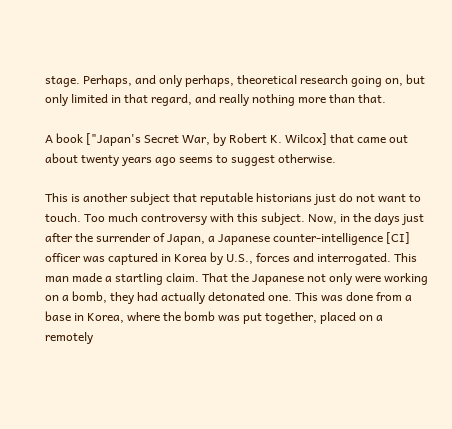stage. Perhaps, and only perhaps, theoretical research going on, but only limited in that regard, and really nothing more than that.

A book ["Japan's Secret War, by Robert K. Wilcox] that came out about twenty years ago seems to suggest otherwise.

This is another subject that reputable historians just do not want to touch. Too much controversy with this subject. Now, in the days just after the surrender of Japan, a Japanese counter-intelligence [CI] officer was captured in Korea by U.S., forces and interrogated. This man made a startling claim. That the Japanese not only were working on a bomb, they had actually detonated one. This was done from a base in Korea, where the bomb was put together, placed on a remotely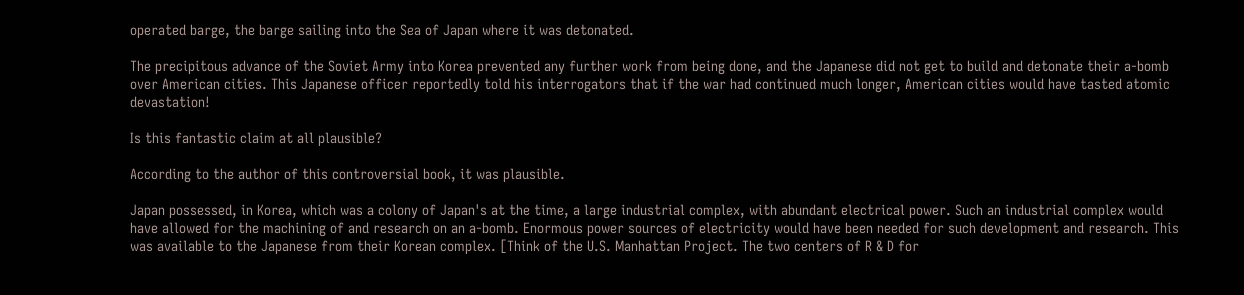operated barge, the barge sailing into the Sea of Japan where it was detonated.

The precipitous advance of the Soviet Army into Korea prevented any further work from being done, and the Japanese did not get to build and detonate their a-bomb over American cities. This Japanese officer reportedly told his interrogators that if the war had continued much longer, American cities would have tasted atomic devastation!

Is this fantastic claim at all plausible?

According to the author of this controversial book, it was plausible.

Japan possessed, in Korea, which was a colony of Japan's at the time, a large industrial complex, with abundant electrical power. Such an industrial complex would have allowed for the machining of and research on an a-bomb. Enormous power sources of electricity would have been needed for such development and research. This was available to the Japanese from their Korean complex. [Think of the U.S. Manhattan Project. The two centers of R & D for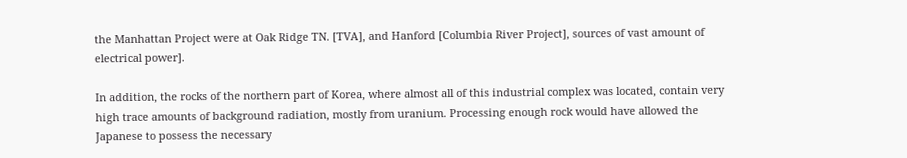the Manhattan Project were at Oak Ridge TN. [TVA], and Hanford [Columbia River Project], sources of vast amount of electrical power].

In addition, the rocks of the northern part of Korea, where almost all of this industrial complex was located, contain very high trace amounts of background radiation, mostly from uranium. Processing enough rock would have allowed the Japanese to possess the necessary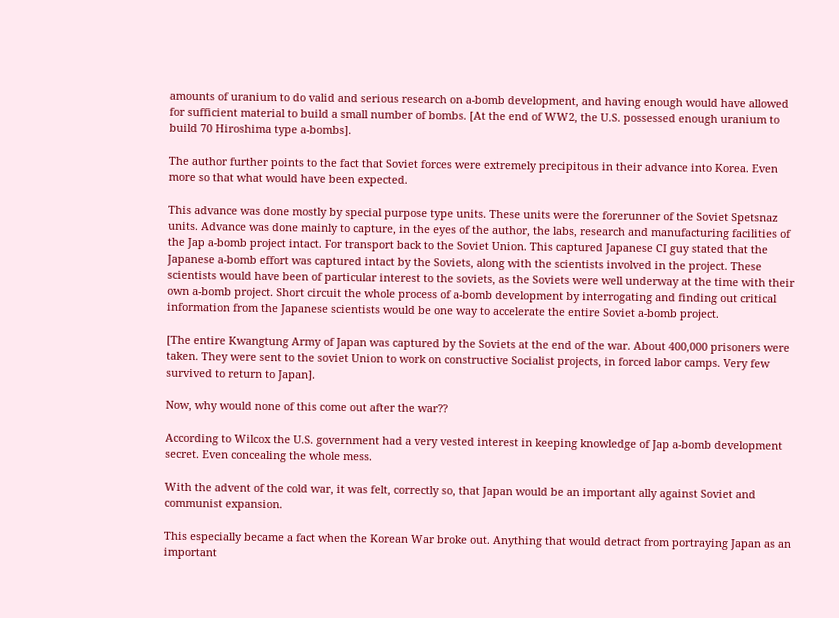amounts of uranium to do valid and serious research on a-bomb development, and having enough would have allowed for sufficient material to build a small number of bombs. [At the end of WW2, the U.S. possessed enough uranium to build 70 Hiroshima type a-bombs].

The author further points to the fact that Soviet forces were extremely precipitous in their advance into Korea. Even more so that what would have been expected.

This advance was done mostly by special purpose type units. These units were the forerunner of the Soviet Spetsnaz units. Advance was done mainly to capture, in the eyes of the author, the labs, research and manufacturing facilities of the Jap a-bomb project intact. For transport back to the Soviet Union. This captured Japanese CI guy stated that the Japanese a-bomb effort was captured intact by the Soviets, along with the scientists involved in the project. These scientists would have been of particular interest to the soviets, as the Soviets were well underway at the time with their own a-bomb project. Short circuit the whole process of a-bomb development by interrogating and finding out critical information from the Japanese scientists would be one way to accelerate the entire Soviet a-bomb project.

[The entire Kwangtung Army of Japan was captured by the Soviets at the end of the war. About 400,000 prisoners were taken. They were sent to the soviet Union to work on constructive Socialist projects, in forced labor camps. Very few survived to return to Japan].

Now, why would none of this come out after the war??

According to Wilcox the U.S. government had a very vested interest in keeping knowledge of Jap a-bomb development secret. Even concealing the whole mess.

With the advent of the cold war, it was felt, correctly so, that Japan would be an important ally against Soviet and communist expansion.

This especially became a fact when the Korean War broke out. Anything that would detract from portraying Japan as an important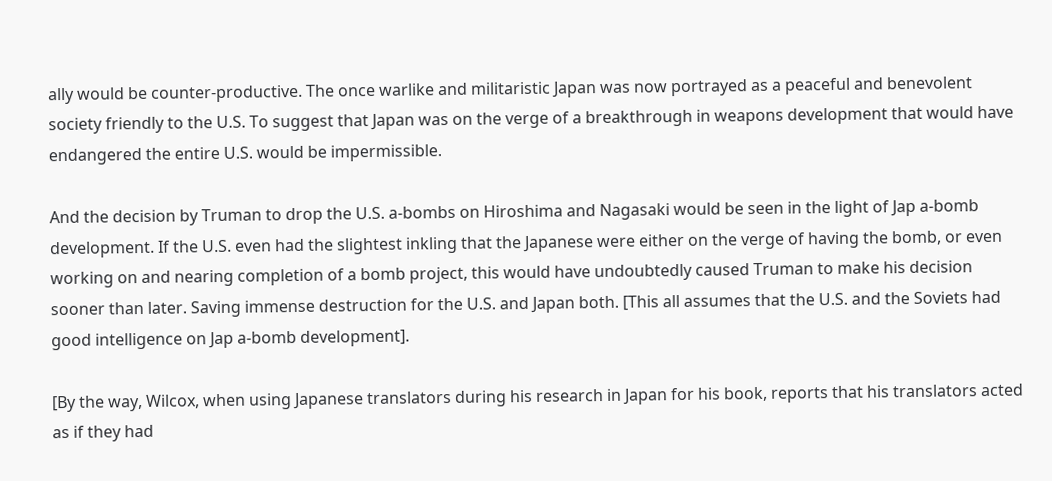ally would be counter-productive. The once warlike and militaristic Japan was now portrayed as a peaceful and benevolent society friendly to the U.S. To suggest that Japan was on the verge of a breakthrough in weapons development that would have endangered the entire U.S. would be impermissible.

And the decision by Truman to drop the U.S. a-bombs on Hiroshima and Nagasaki would be seen in the light of Jap a-bomb development. If the U.S. even had the slightest inkling that the Japanese were either on the verge of having the bomb, or even working on and nearing completion of a bomb project, this would have undoubtedly caused Truman to make his decision sooner than later. Saving immense destruction for the U.S. and Japan both. [This all assumes that the U.S. and the Soviets had good intelligence on Jap a-bomb development].

[By the way, Wilcox, when using Japanese translators during his research in Japan for his book, reports that his translators acted as if they had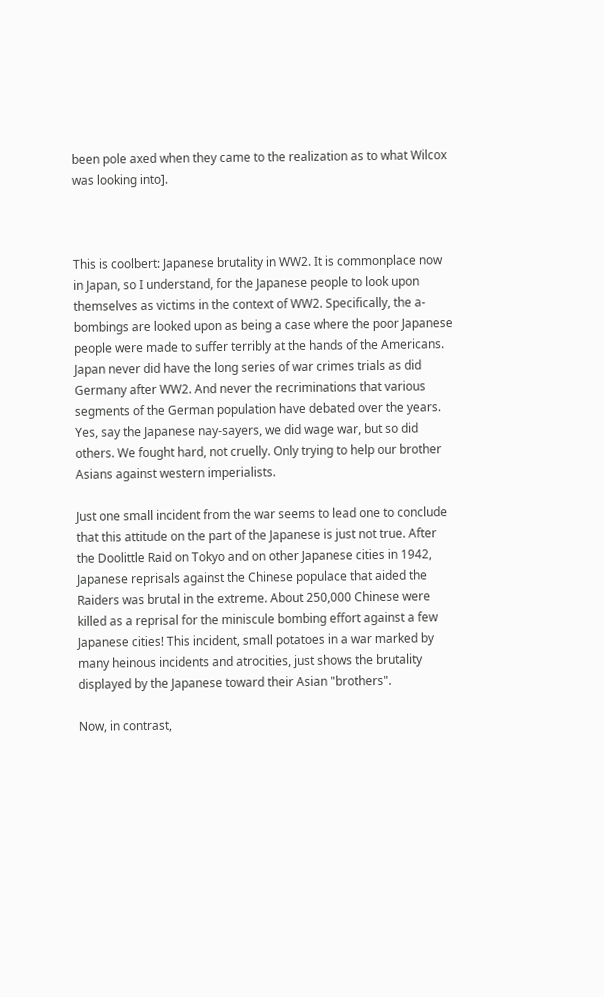been pole axed when they came to the realization as to what Wilcox was looking into].



This is coolbert: Japanese brutality in WW2. It is commonplace now in Japan, so I understand, for the Japanese people to look upon themselves as victims in the context of WW2. Specifically, the a-bombings are looked upon as being a case where the poor Japanese people were made to suffer terribly at the hands of the Americans. Japan never did have the long series of war crimes trials as did Germany after WW2. And never the recriminations that various segments of the German population have debated over the years. Yes, say the Japanese nay-sayers, we did wage war, but so did others. We fought hard, not cruelly. Only trying to help our brother Asians against western imperialists.

Just one small incident from the war seems to lead one to conclude that this attitude on the part of the Japanese is just not true. After the Doolittle Raid on Tokyo and on other Japanese cities in 1942, Japanese reprisals against the Chinese populace that aided the Raiders was brutal in the extreme. About 250,000 Chinese were killed as a reprisal for the miniscule bombing effort against a few Japanese cities! This incident, small potatoes in a war marked by many heinous incidents and atrocities, just shows the brutality displayed by the Japanese toward their Asian "brothers".

Now, in contrast,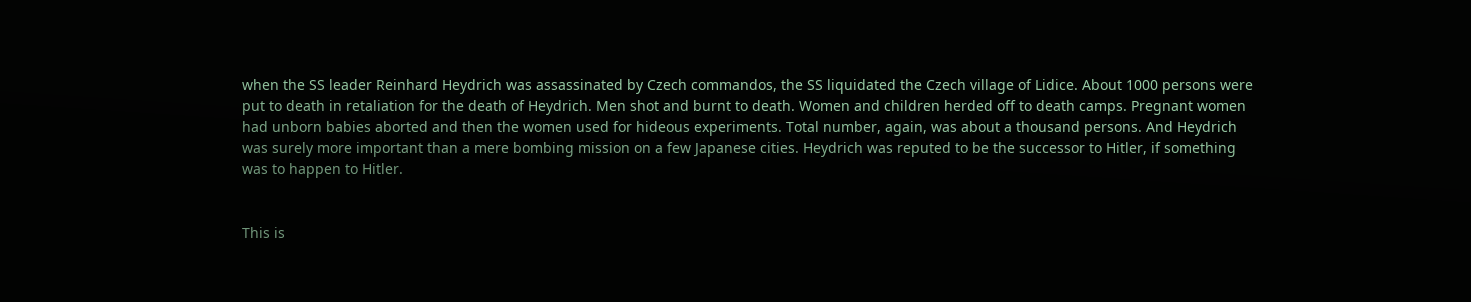when the SS leader Reinhard Heydrich was assassinated by Czech commandos, the SS liquidated the Czech village of Lidice. About 1000 persons were put to death in retaliation for the death of Heydrich. Men shot and burnt to death. Women and children herded off to death camps. Pregnant women had unborn babies aborted and then the women used for hideous experiments. Total number, again, was about a thousand persons. And Heydrich was surely more important than a mere bombing mission on a few Japanese cities. Heydrich was reputed to be the successor to Hitler, if something was to happen to Hitler.


This is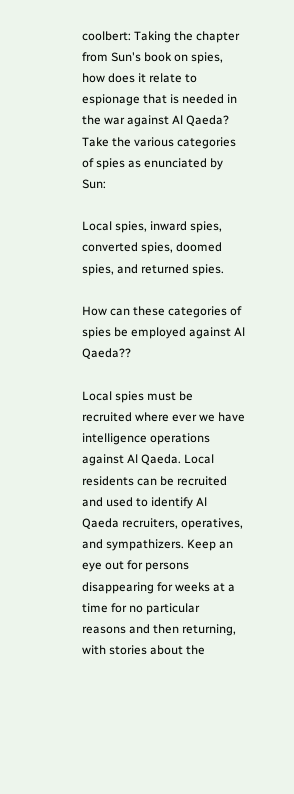coolbert: Taking the chapter from Sun's book on spies, how does it relate to espionage that is needed in the war against Al Qaeda? Take the various categories of spies as enunciated by Sun:

Local spies, inward spies, converted spies, doomed spies, and returned spies.

How can these categories of spies be employed against Al Qaeda??

Local spies must be recruited where ever we have intelligence operations against Al Qaeda. Local residents can be recruited and used to identify Al Qaeda recruiters, operatives, and sympathizers. Keep an eye out for persons disappearing for weeks at a time for no particular reasons and then returning, with stories about the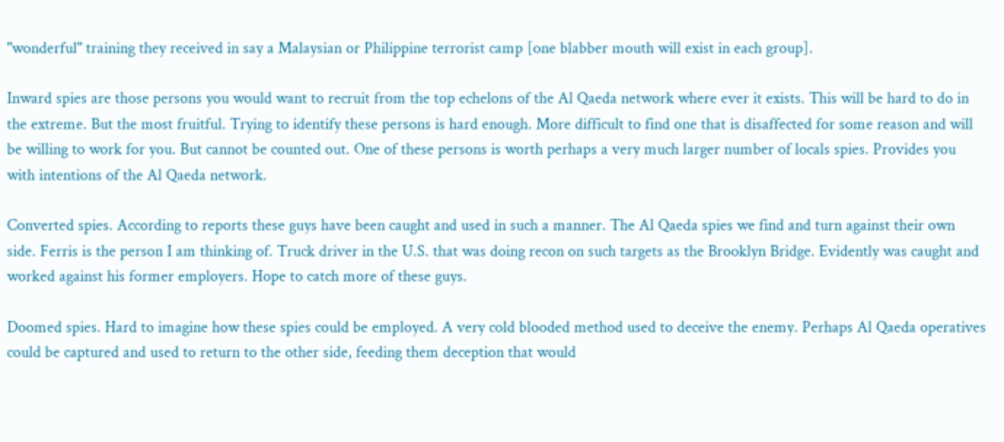"wonderful" training they received in say a Malaysian or Philippine terrorist camp [one blabber mouth will exist in each group].

Inward spies are those persons you would want to recruit from the top echelons of the Al Qaeda network where ever it exists. This will be hard to do in the extreme. But the most fruitful. Trying to identify these persons is hard enough. More difficult to find one that is disaffected for some reason and will be willing to work for you. But cannot be counted out. One of these persons is worth perhaps a very much larger number of locals spies. Provides you with intentions of the Al Qaeda network.

Converted spies. According to reports these guys have been caught and used in such a manner. The Al Qaeda spies we find and turn against their own side. Ferris is the person I am thinking of. Truck driver in the U.S. that was doing recon on such targets as the Brooklyn Bridge. Evidently was caught and worked against his former employers. Hope to catch more of these guys.

Doomed spies. Hard to imagine how these spies could be employed. A very cold blooded method used to deceive the enemy. Perhaps Al Qaeda operatives could be captured and used to return to the other side, feeding them deception that would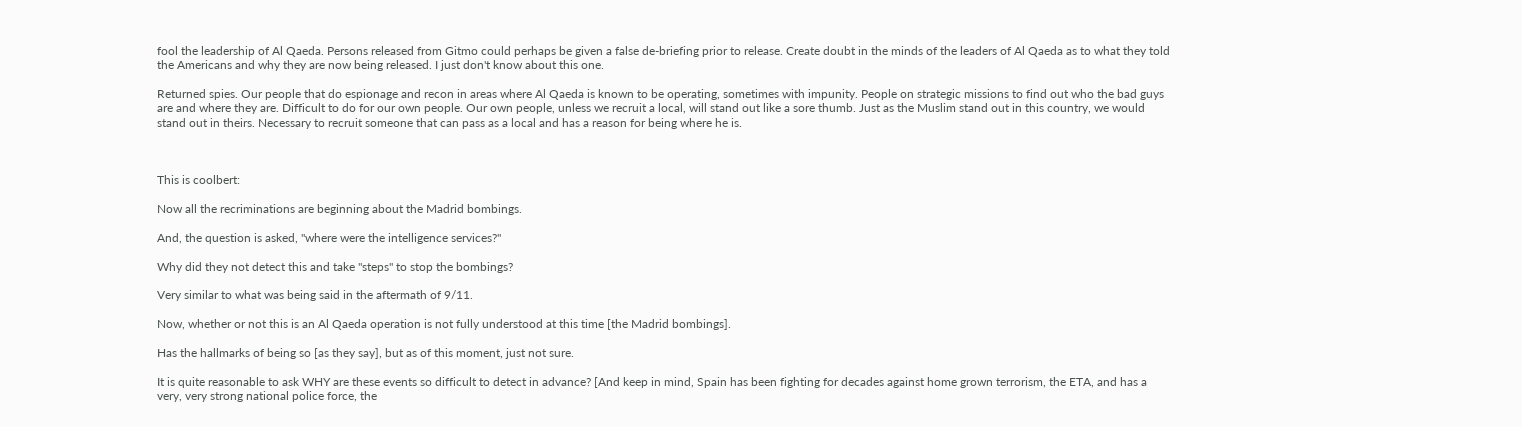fool the leadership of Al Qaeda. Persons released from Gitmo could perhaps be given a false de-briefing prior to release. Create doubt in the minds of the leaders of Al Qaeda as to what they told the Americans and why they are now being released. I just don't know about this one.

Returned spies. Our people that do espionage and recon in areas where Al Qaeda is known to be operating, sometimes with impunity. People on strategic missions to find out who the bad guys are and where they are. Difficult to do for our own people. Our own people, unless we recruit a local, will stand out like a sore thumb. Just as the Muslim stand out in this country, we would stand out in theirs. Necessary to recruit someone that can pass as a local and has a reason for being where he is.



This is coolbert:

Now all the recriminations are beginning about the Madrid bombings.

And, the question is asked, "where were the intelligence services?"

Why did they not detect this and take "steps" to stop the bombings?

Very similar to what was being said in the aftermath of 9/11.

Now, whether or not this is an Al Qaeda operation is not fully understood at this time [the Madrid bombings].

Has the hallmarks of being so [as they say], but as of this moment, just not sure.

It is quite reasonable to ask WHY are these events so difficult to detect in advance? [And keep in mind, Spain has been fighting for decades against home grown terrorism, the ETA, and has a very, very strong national police force, the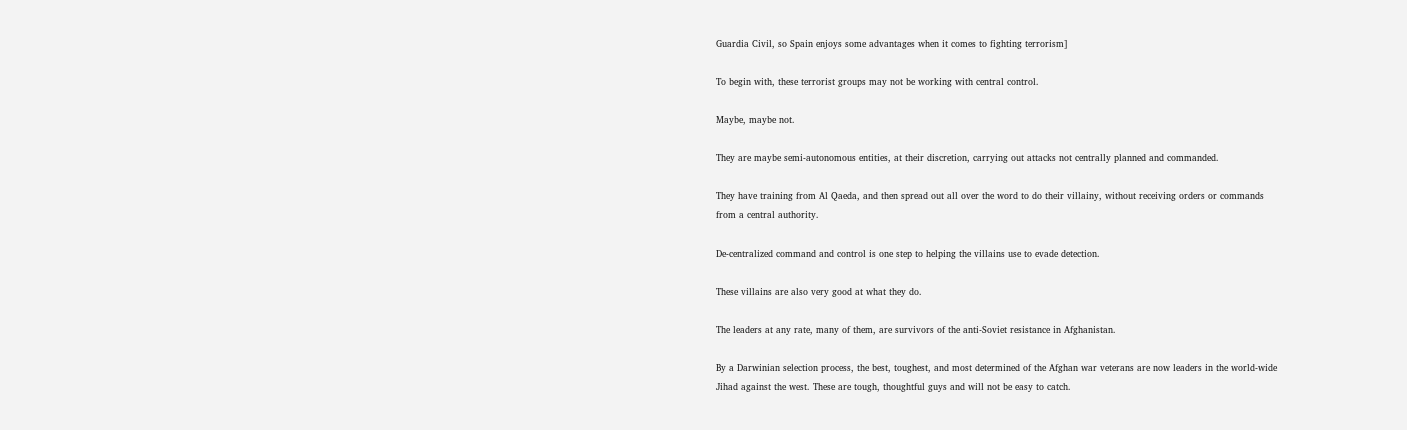Guardia Civil, so Spain enjoys some advantages when it comes to fighting terrorism]

To begin with, these terrorist groups may not be working with central control.

Maybe, maybe not.

They are maybe semi-autonomous entities, at their discretion, carrying out attacks not centrally planned and commanded.

They have training from Al Qaeda, and then spread out all over the word to do their villainy, without receiving orders or commands from a central authority.

De-centralized command and control is one step to helping the villains use to evade detection.

These villains are also very good at what they do.

The leaders at any rate, many of them, are survivors of the anti-Soviet resistance in Afghanistan.

By a Darwinian selection process, the best, toughest, and most determined of the Afghan war veterans are now leaders in the world-wide Jihad against the west. These are tough, thoughtful guys and will not be easy to catch.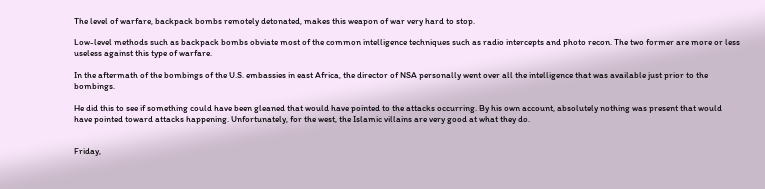The level of warfare, backpack bombs remotely detonated, makes this weapon of war very hard to stop.

Low-level methods such as backpack bombs obviate most of the common intelligence techniques such as radio intercepts and photo recon. The two former are more or less useless against this type of warfare.

In the aftermath of the bombings of the U.S. embassies in east Africa, the director of NSA personally went over all the intelligence that was available just prior to the bombings.

He did this to see if something could have been gleaned that would have pointed to the attacks occurring. By his own account, absolutely nothing was present that would have pointed toward attacks happening. Unfortunately, for the west, the Islamic villains are very good at what they do.


Friday,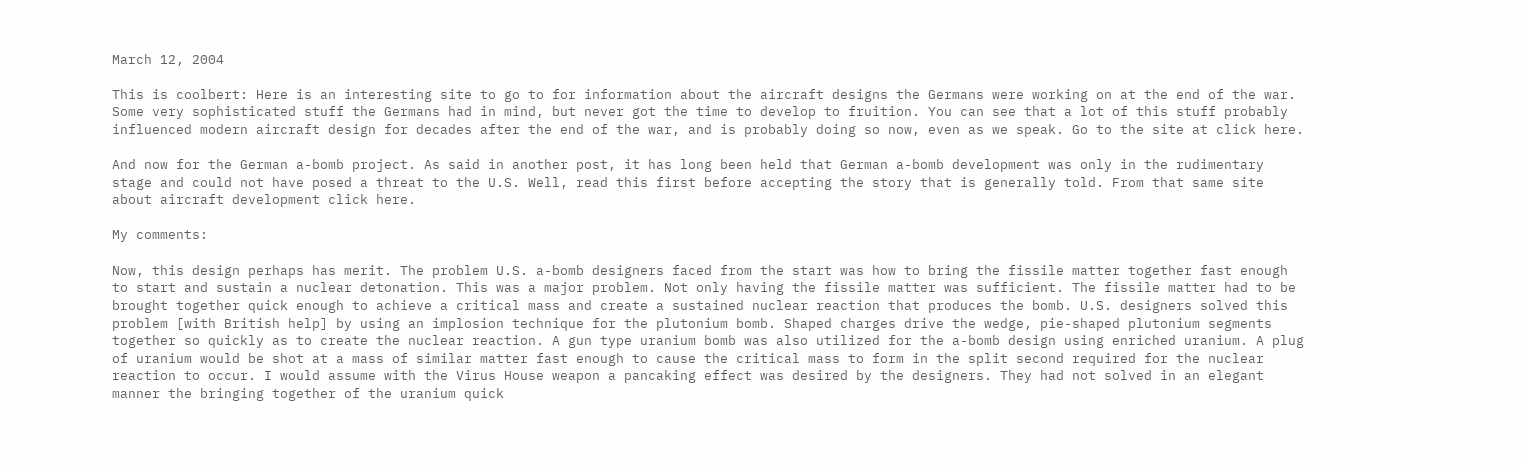March 12, 2004

This is coolbert: Here is an interesting site to go to for information about the aircraft designs the Germans were working on at the end of the war. Some very sophisticated stuff the Germans had in mind, but never got the time to develop to fruition. You can see that a lot of this stuff probably influenced modern aircraft design for decades after the end of the war, and is probably doing so now, even as we speak. Go to the site at click here.

And now for the German a-bomb project. As said in another post, it has long been held that German a-bomb development was only in the rudimentary stage and could not have posed a threat to the U.S. Well, read this first before accepting the story that is generally told. From that same site about aircraft development click here.

My comments:

Now, this design perhaps has merit. The problem U.S. a-bomb designers faced from the start was how to bring the fissile matter together fast enough to start and sustain a nuclear detonation. This was a major problem. Not only having the fissile matter was sufficient. The fissile matter had to be brought together quick enough to achieve a critical mass and create a sustained nuclear reaction that produces the bomb. U.S. designers solved this problem [with British help] by using an implosion technique for the plutonium bomb. Shaped charges drive the wedge, pie-shaped plutonium segments together so quickly as to create the nuclear reaction. A gun type uranium bomb was also utilized for the a-bomb design using enriched uranium. A plug of uranium would be shot at a mass of similar matter fast enough to cause the critical mass to form in the split second required for the nuclear reaction to occur. I would assume with the Virus House weapon a pancaking effect was desired by the designers. They had not solved in an elegant manner the bringing together of the uranium quick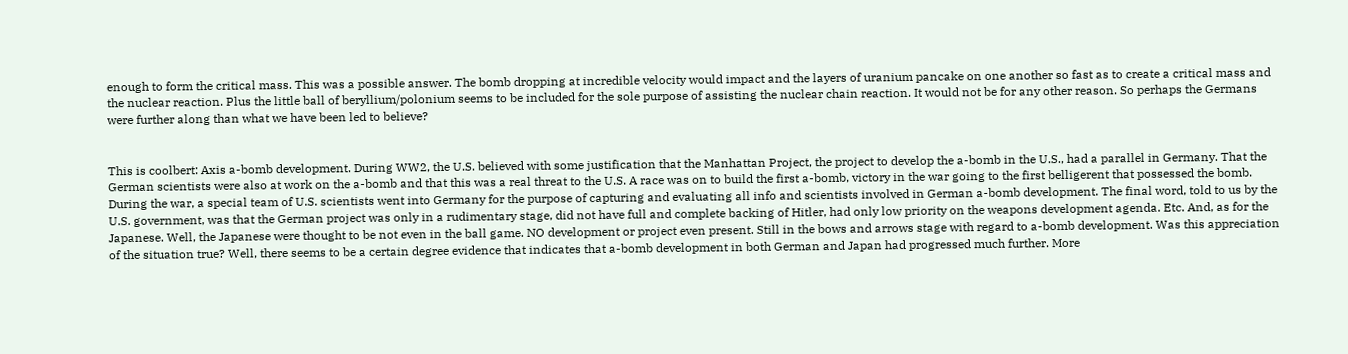enough to form the critical mass. This was a possible answer. The bomb dropping at incredible velocity would impact and the layers of uranium pancake on one another so fast as to create a critical mass and the nuclear reaction. Plus the little ball of beryllium/polonium seems to be included for the sole purpose of assisting the nuclear chain reaction. It would not be for any other reason. So perhaps the Germans were further along than what we have been led to believe?


This is coolbert: Axis a-bomb development. During WW2, the U.S. believed with some justification that the Manhattan Project, the project to develop the a-bomb in the U.S., had a parallel in Germany. That the German scientists were also at work on the a-bomb and that this was a real threat to the U.S. A race was on to build the first a-bomb, victory in the war going to the first belligerent that possessed the bomb. During the war, a special team of U.S. scientists went into Germany for the purpose of capturing and evaluating all info and scientists involved in German a-bomb development. The final word, told to us by the U.S. government, was that the German project was only in a rudimentary stage, did not have full and complete backing of Hitler, had only low priority on the weapons development agenda. Etc. And, as for the Japanese. Well, the Japanese were thought to be not even in the ball game. NO development or project even present. Still in the bows and arrows stage with regard to a-bomb development. Was this appreciation of the situation true? Well, there seems to be a certain degree evidence that indicates that a-bomb development in both German and Japan had progressed much further. More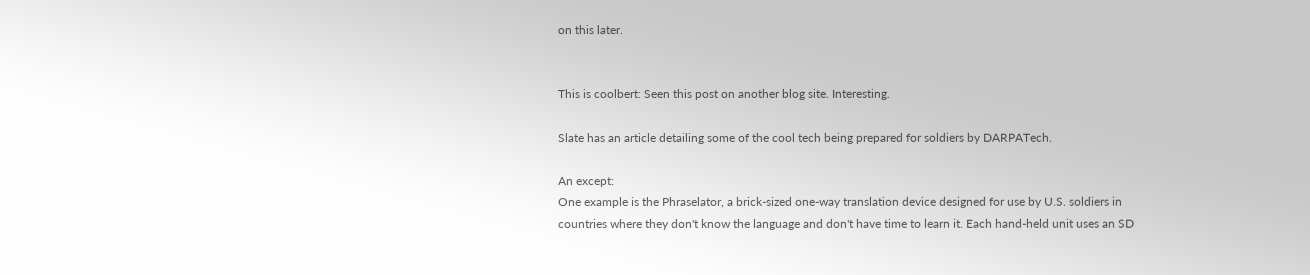on this later.


This is coolbert: Seen this post on another blog site. Interesting.

Slate has an article detailing some of the cool tech being prepared for soldiers by DARPATech.

An except:
One example is the Phraselator, a brick-sized one-way translation device designed for use by U.S. soldiers in countries where they don't know the language and don't have time to learn it. Each hand-held unit uses an SD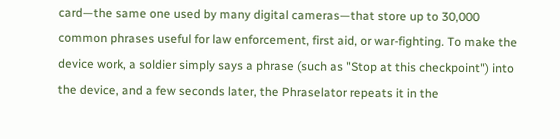card—the same one used by many digital cameras—that store up to 30,000 common phrases useful for law enforcement, first aid, or war-fighting. To make the device work, a soldier simply says a phrase (such as "Stop at this checkpoint") into the device, and a few seconds later, the Phraselator repeats it in the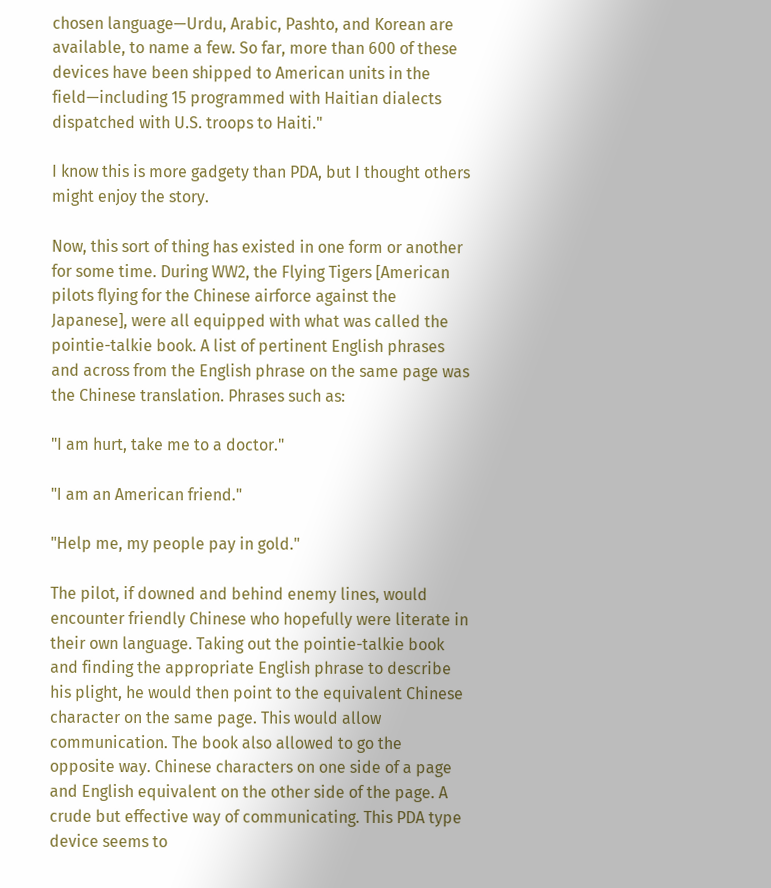chosen language—Urdu, Arabic, Pashto, and Korean are available, to name a few. So far, more than 600 of these devices have been shipped to American units in the field—including 15 programmed with Haitian dialects dispatched with U.S. troops to Haiti."

I know this is more gadgety than PDA, but I thought others might enjoy the story.

Now, this sort of thing has existed in one form or another for some time. During WW2, the Flying Tigers [American pilots flying for the Chinese airforce against the Japanese], were all equipped with what was called the pointie-talkie book. A list of pertinent English phrases and across from the English phrase on the same page was the Chinese translation. Phrases such as:

"I am hurt, take me to a doctor."

"I am an American friend."

"Help me, my people pay in gold."

The pilot, if downed and behind enemy lines, would encounter friendly Chinese who hopefully were literate in their own language. Taking out the pointie-talkie book and finding the appropriate English phrase to describe his plight, he would then point to the equivalent Chinese character on the same page. This would allow communication. The book also allowed to go the opposite way. Chinese characters on one side of a page and English equivalent on the other side of the page. A crude but effective way of communicating. This PDA type device seems to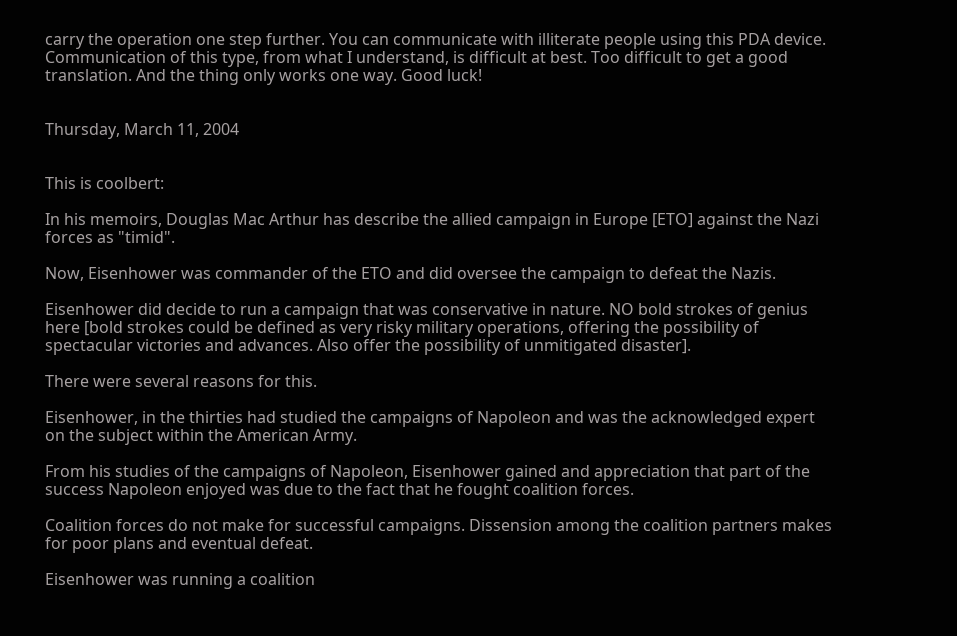carry the operation one step further. You can communicate with illiterate people using this PDA device. Communication of this type, from what I understand, is difficult at best. Too difficult to get a good translation. And the thing only works one way. Good luck!


Thursday, March 11, 2004


This is coolbert:

In his memoirs, Douglas Mac Arthur has describe the allied campaign in Europe [ETO] against the Nazi forces as "timid".

Now, Eisenhower was commander of the ETO and did oversee the campaign to defeat the Nazis.

Eisenhower did decide to run a campaign that was conservative in nature. NO bold strokes of genius here [bold strokes could be defined as very risky military operations, offering the possibility of spectacular victories and advances. Also offer the possibility of unmitigated disaster].

There were several reasons for this.

Eisenhower, in the thirties had studied the campaigns of Napoleon and was the acknowledged expert on the subject within the American Army.

From his studies of the campaigns of Napoleon, Eisenhower gained and appreciation that part of the success Napoleon enjoyed was due to the fact that he fought coalition forces.

Coalition forces do not make for successful campaigns. Dissension among the coalition partners makes for poor plans and eventual defeat.

Eisenhower was running a coalition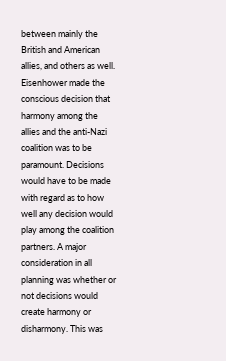between mainly the British and American allies, and others as well. Eisenhower made the conscious decision that harmony among the allies and the anti-Nazi coalition was to be paramount. Decisions would have to be made with regard as to how well any decision would play among the coalition partners. A major consideration in all planning was whether or not decisions would create harmony or disharmony. This was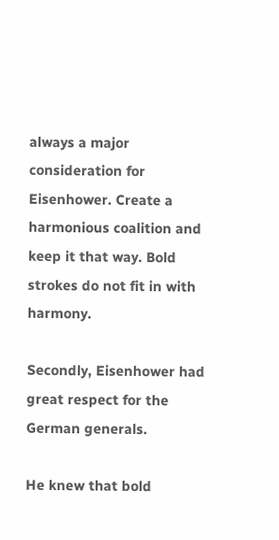always a major consideration for Eisenhower. Create a harmonious coalition and keep it that way. Bold strokes do not fit in with harmony.

Secondly, Eisenhower had great respect for the German generals.

He knew that bold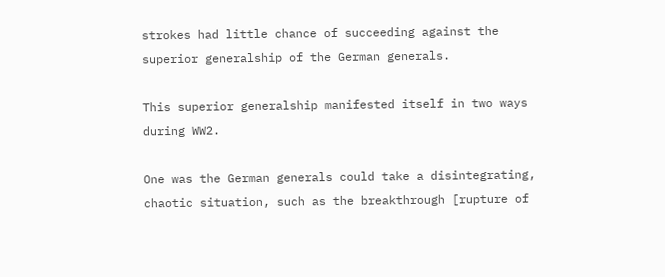strokes had little chance of succeeding against the superior generalship of the German generals.

This superior generalship manifested itself in two ways during WW2.

One was the German generals could take a disintegrating, chaotic situation, such as the breakthrough [rupture of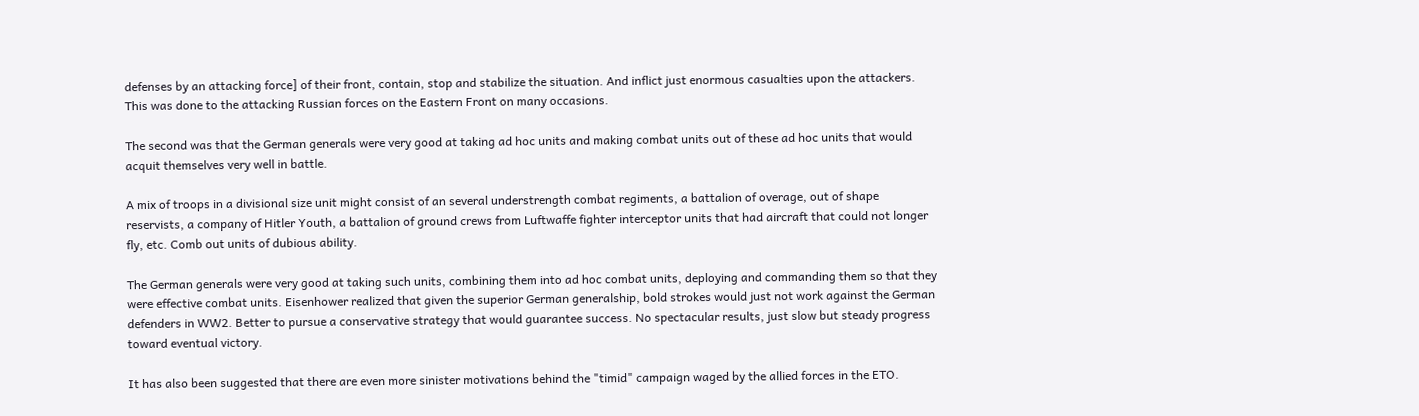defenses by an attacking force] of their front, contain, stop and stabilize the situation. And inflict just enormous casualties upon the attackers. This was done to the attacking Russian forces on the Eastern Front on many occasions.

The second was that the German generals were very good at taking ad hoc units and making combat units out of these ad hoc units that would acquit themselves very well in battle.

A mix of troops in a divisional size unit might consist of an several understrength combat regiments, a battalion of overage, out of shape reservists, a company of Hitler Youth, a battalion of ground crews from Luftwaffe fighter interceptor units that had aircraft that could not longer fly, etc. Comb out units of dubious ability.

The German generals were very good at taking such units, combining them into ad hoc combat units, deploying and commanding them so that they were effective combat units. Eisenhower realized that given the superior German generalship, bold strokes would just not work against the German defenders in WW2. Better to pursue a conservative strategy that would guarantee success. No spectacular results, just slow but steady progress toward eventual victory.

It has also been suggested that there are even more sinister motivations behind the "timid" campaign waged by the allied forces in the ETO.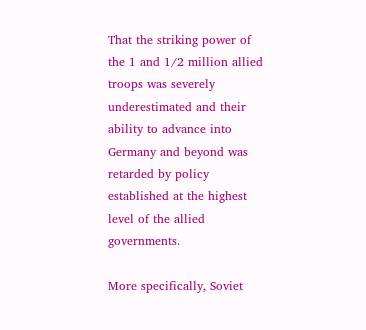That the striking power of the 1 and 1/2 million allied troops was severely underestimated and their ability to advance into Germany and beyond was retarded by policy established at the highest level of the allied governments.

More specifically, Soviet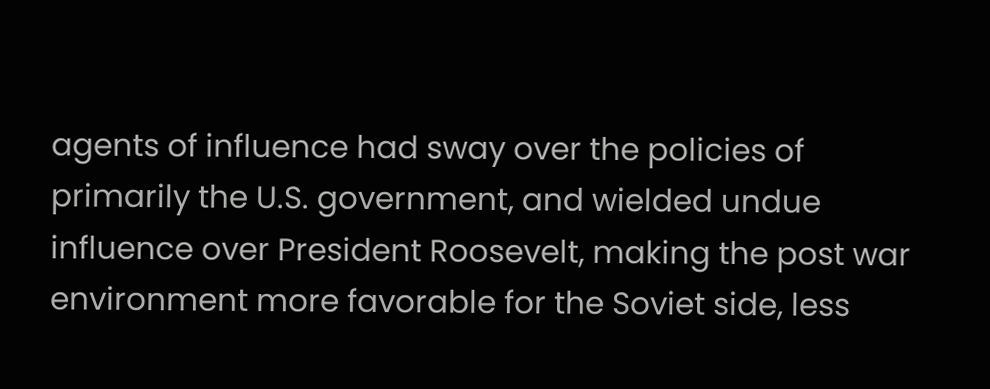agents of influence had sway over the policies of primarily the U.S. government, and wielded undue influence over President Roosevelt, making the post war environment more favorable for the Soviet side, less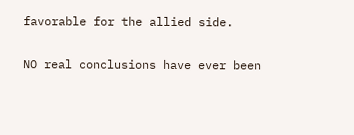favorable for the allied side.

NO real conclusions have ever been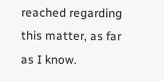reached regarding this matter, as far as I know.